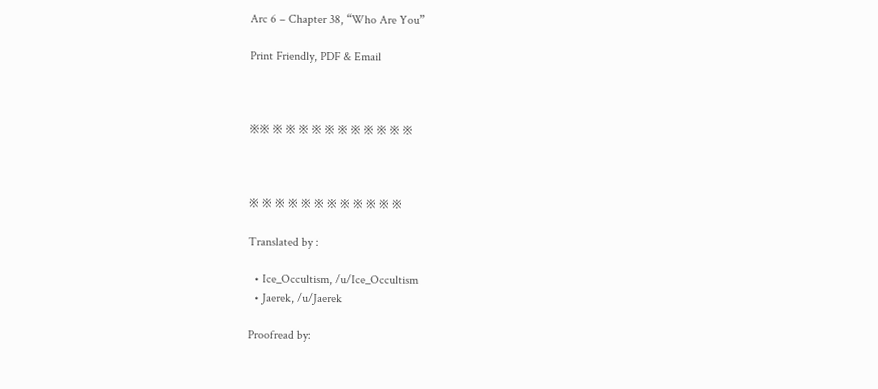Arc 6 – Chapter 38, “Who Are You”

Print Friendly, PDF & Email



※※ ※ ※ ※ ※ ※ ※ ※ ※ ※ ※ ※



※ ※ ※ ※ ※ ※ ※ ※ ※ ※ ※ ※

Translated by :

  • Ice_Occultism, /u/Ice_Occultism
  • Jaerek, /u/Jaerek

Proofread by: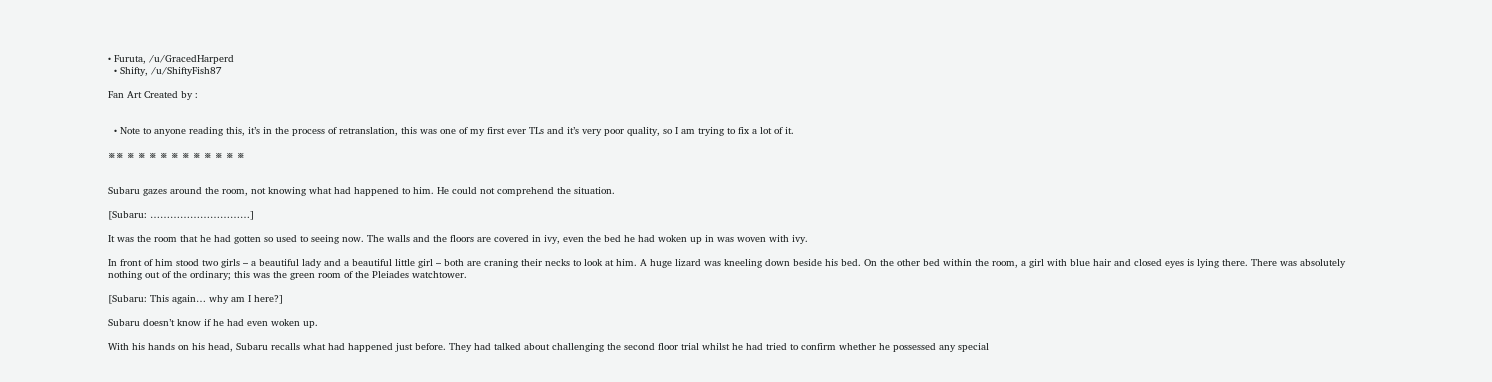• Furuta, /u/GracedHarperd
  • Shifty, /u/ShiftyFish87

Fan Art Created by :


  • Note to anyone reading this, it’s in the process of retranslation, this was one of my first ever TLs and it’s very poor quality, so I am trying to fix a lot of it.

※※ ※ ※ ※ ※ ※ ※ ※ ※ ※ ※ ※


Subaru gazes around the room, not knowing what had happened to him. He could not comprehend the situation.

[Subaru: …………………………]

It was the room that he had gotten so used to seeing now. The walls and the floors are covered in ivy, even the bed he had woken up in was woven with ivy.

In front of him stood two girls – a beautiful lady and a beautiful little girl – both are craning their necks to look at him. A huge lizard was kneeling down beside his bed. On the other bed within the room, a girl with blue hair and closed eyes is lying there. There was absolutely nothing out of the ordinary; this was the green room of the Pleiades watchtower.

[Subaru: This again… why am I here?]

Subaru doesn’t know if he had even woken up.

With his hands on his head, Subaru recalls what had happened just before. They had talked about challenging the second floor trial whilst he had tried to confirm whether he possessed any special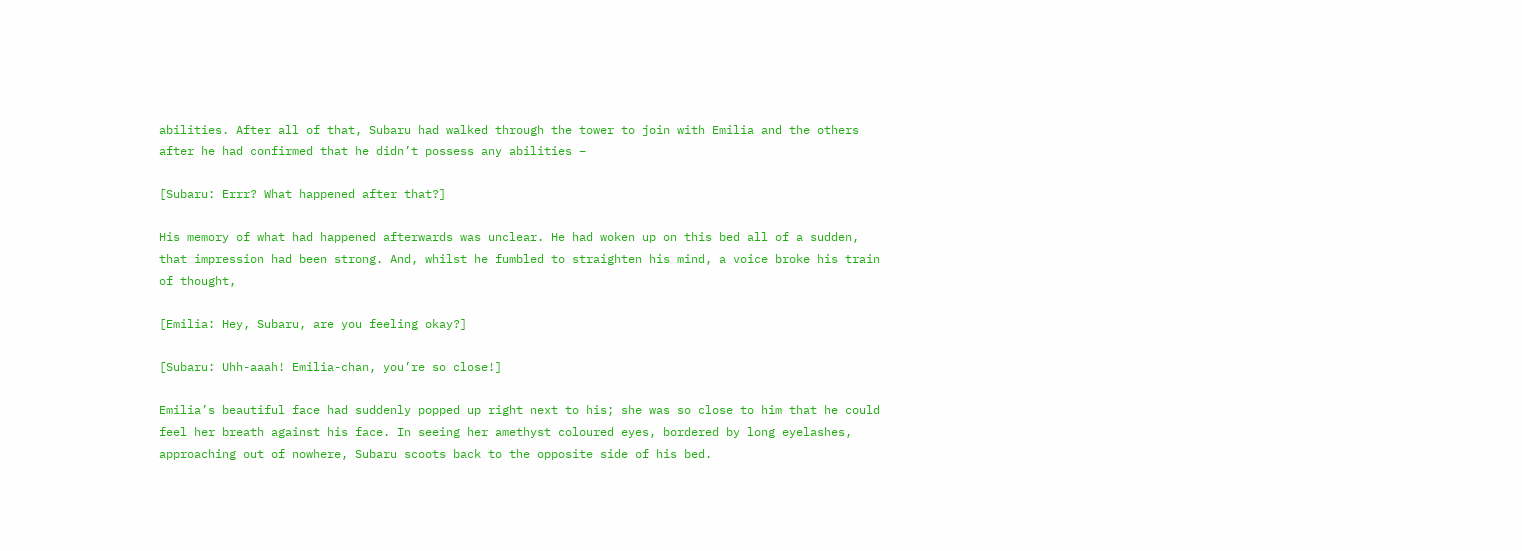abilities. After all of that, Subaru had walked through the tower to join with Emilia and the others after he had confirmed that he didn’t possess any abilities –

[Subaru: Errr? What happened after that?]

His memory of what had happened afterwards was unclear. He had woken up on this bed all of a sudden, that impression had been strong. And, whilst he fumbled to straighten his mind, a voice broke his train of thought,

[Emilia: Hey, Subaru, are you feeling okay?]

[Subaru: Uhh-aaah! Emilia-chan, you’re so close!]

Emilia’s beautiful face had suddenly popped up right next to his; she was so close to him that he could feel her breath against his face. In seeing her amethyst coloured eyes, bordered by long eyelashes, approaching out of nowhere, Subaru scoots back to the opposite side of his bed.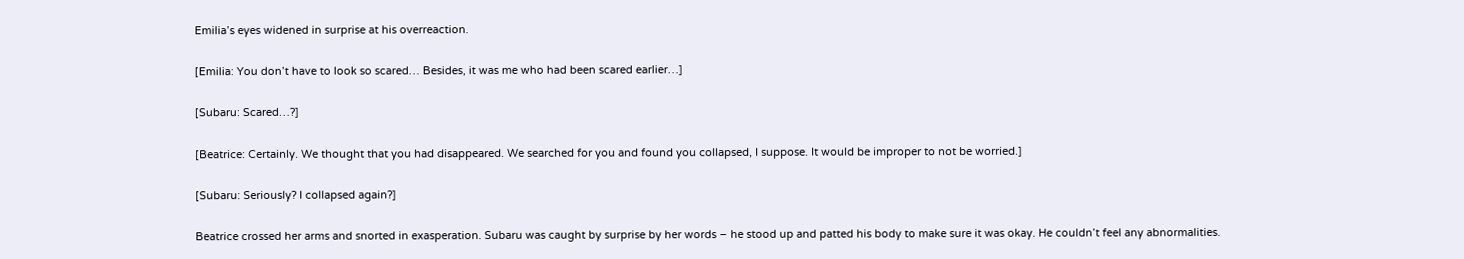Emilia’s eyes widened in surprise at his overreaction.

[Emilia: You don’t have to look so scared… Besides, it was me who had been scared earlier…]

[Subaru: Scared…?]

[Beatrice: Certainly. We thought that you had disappeared. We searched for you and found you collapsed, I suppose. It would be improper to not be worried.]

[Subaru: Seriously? I collapsed again?]

Beatrice crossed her arms and snorted in exasperation. Subaru was caught by surprise by her words – he stood up and patted his body to make sure it was okay. He couldn’t feel any abnormalities.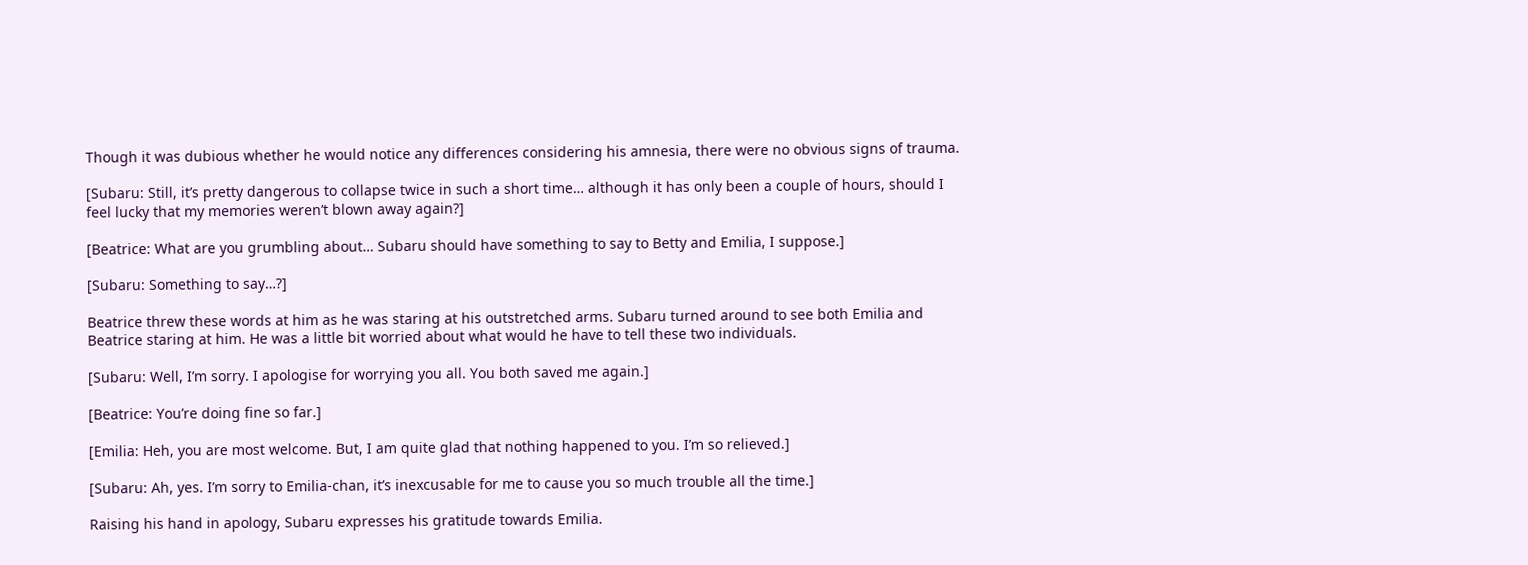Though it was dubious whether he would notice any differences considering his amnesia, there were no obvious signs of trauma.

[Subaru: Still, it’s pretty dangerous to collapse twice in such a short time… although it has only been a couple of hours, should I feel lucky that my memories weren’t blown away again?]

[Beatrice: What are you grumbling about… Subaru should have something to say to Betty and Emilia, I suppose.]

[Subaru: Something to say…?]

Beatrice threw these words at him as he was staring at his outstretched arms. Subaru turned around to see both Emilia and Beatrice staring at him. He was a little bit worried about what would he have to tell these two individuals.

[Subaru: Well, I’m sorry. I apologise for worrying you all. You both saved me again.]

[Beatrice: You’re doing fine so far.]

[Emilia: Heh, you are most welcome. But, I am quite glad that nothing happened to you. I’m so relieved.]

[Subaru: Ah, yes. I’m sorry to Emilia-chan, it’s inexcusable for me to cause you so much trouble all the time.]

Raising his hand in apology, Subaru expresses his gratitude towards Emilia.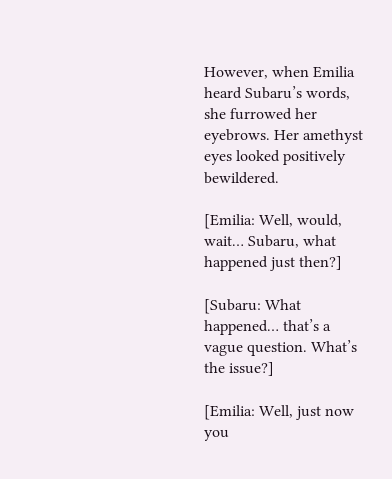However, when Emilia heard Subaru’s words, she furrowed her eyebrows. Her amethyst eyes looked positively bewildered.

[Emilia: Well, would, wait… Subaru, what happened just then?]

[Subaru: What happened… that’s a vague question. What’s the issue?]

[Emilia: Well, just now you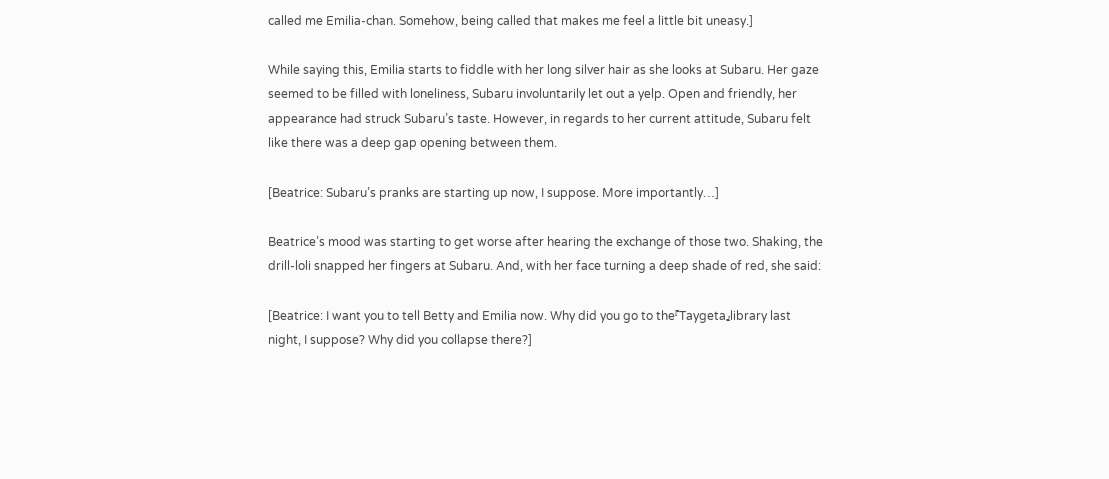called me Emilia-chan. Somehow, being called that makes me feel a little bit uneasy.]

While saying this, Emilia starts to fiddle with her long silver hair as she looks at Subaru. Her gaze seemed to be filled with loneliness, Subaru involuntarily let out a yelp. Open and friendly, her appearance had struck Subaru’s taste. However, in regards to her current attitude, Subaru felt like there was a deep gap opening between them.

[Beatrice: Subaru’s pranks are starting up now, I suppose. More importantly…]

Beatrice’s mood was starting to get worse after hearing the exchange of those two. Shaking, the drill-loli snapped her fingers at Subaru. And, with her face turning a deep shade of red, she said:

[Beatrice: I want you to tell Betty and Emilia now. Why did you go to the『Taygeta』library last night, I suppose? Why did you collapse there?]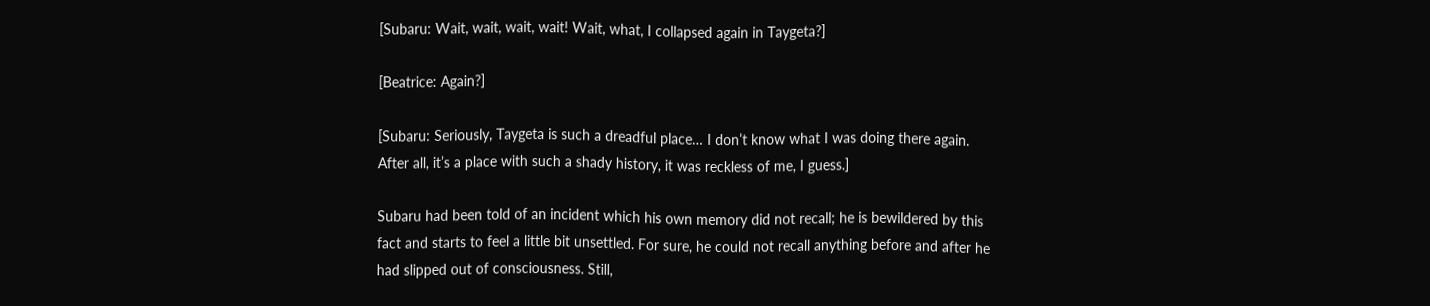[Subaru: Wait, wait, wait, wait! Wait, what, I collapsed again in Taygeta?]

[Beatrice: Again?]

[Subaru: Seriously, Taygeta is such a dreadful place… I don’t know what I was doing there again. After all, it’s a place with such a shady history, it was reckless of me, I guess.]

Subaru had been told of an incident which his own memory did not recall; he is bewildered by this fact and starts to feel a little bit unsettled. For sure, he could not recall anything before and after he had slipped out of consciousness. Still,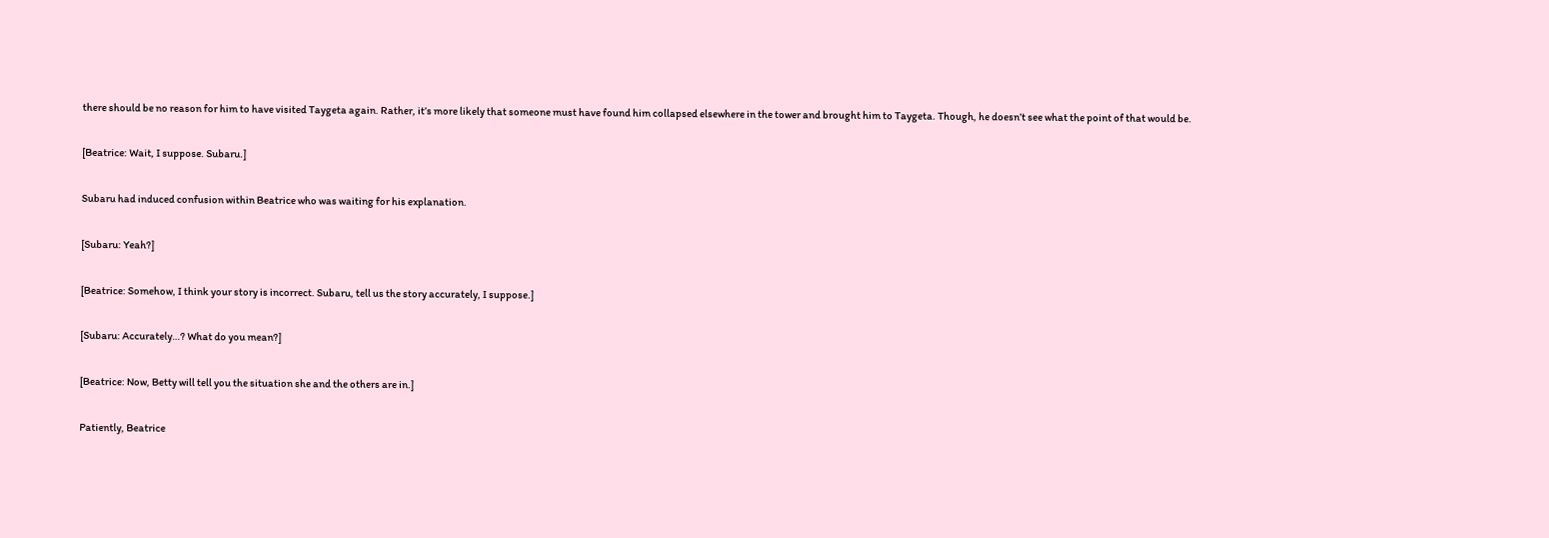there should be no reason for him to have visited Taygeta again. Rather, it’s more likely that someone must have found him collapsed elsewhere in the tower and brought him to Taygeta. Though, he doesn’t see what the point of that would be.

[Beatrice: Wait, I suppose. Subaru.]

Subaru had induced confusion within Beatrice who was waiting for his explanation.

[Subaru: Yeah?]

[Beatrice: Somehow, I think your story is incorrect. Subaru, tell us the story accurately, I suppose.]

[Subaru: Accurately…? What do you mean?]

[Beatrice: Now, Betty will tell you the situation she and the others are in.]

Patiently, Beatrice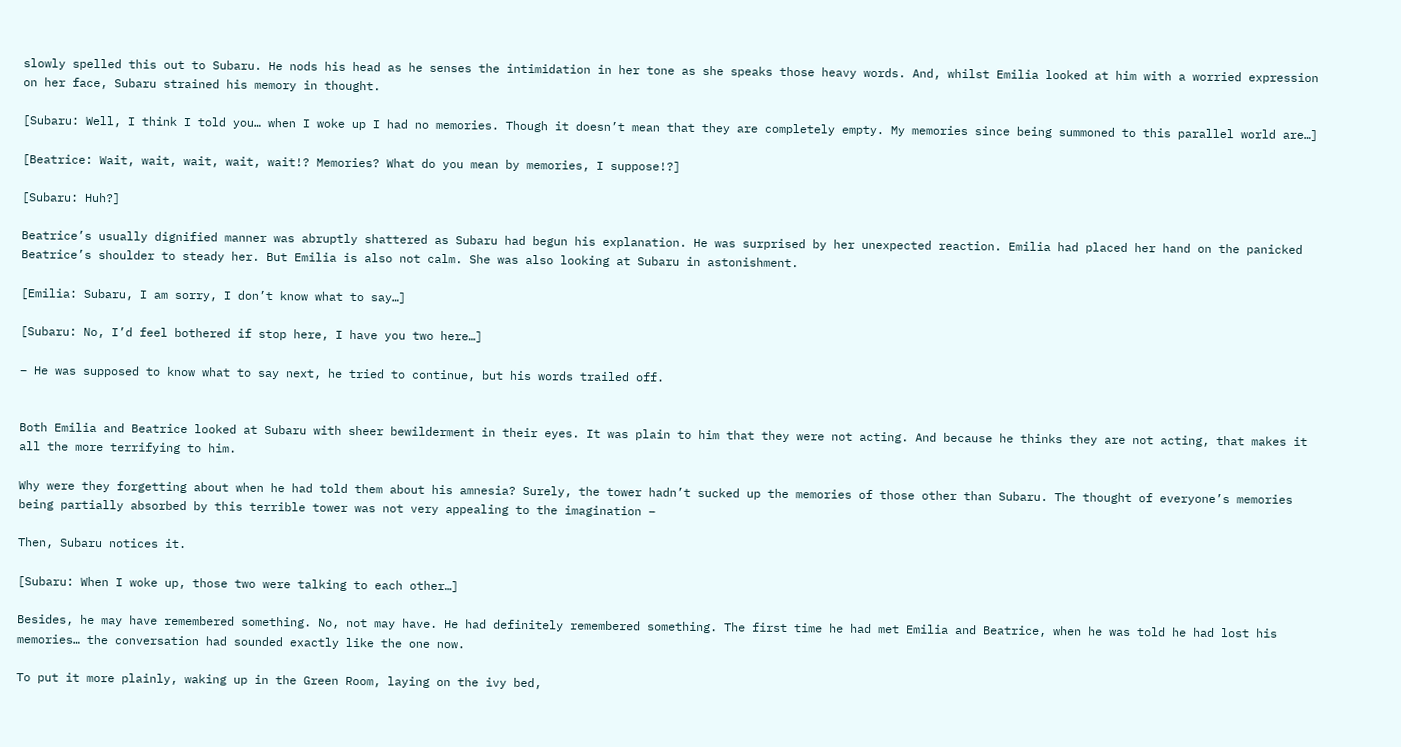slowly spelled this out to Subaru. He nods his head as he senses the intimidation in her tone as she speaks those heavy words. And, whilst Emilia looked at him with a worried expression on her face, Subaru strained his memory in thought.

[Subaru: Well, I think I told you… when I woke up I had no memories. Though it doesn’t mean that they are completely empty. My memories since being summoned to this parallel world are…]

[Beatrice: Wait, wait, wait, wait, wait!? Memories? What do you mean by memories, I suppose!?]

[Subaru: Huh?]

Beatrice’s usually dignified manner was abruptly shattered as Subaru had begun his explanation. He was surprised by her unexpected reaction. Emilia had placed her hand on the panicked Beatrice’s shoulder to steady her. But Emilia is also not calm. She was also looking at Subaru in astonishment.

[Emilia: Subaru, I am sorry, I don’t know what to say…]

[Subaru: No, I’d feel bothered if stop here, I have you two here…]

– He was supposed to know what to say next, he tried to continue, but his words trailed off.


Both Emilia and Beatrice looked at Subaru with sheer bewilderment in their eyes. It was plain to him that they were not acting. And because he thinks they are not acting, that makes it all the more terrifying to him.

Why were they forgetting about when he had told them about his amnesia? Surely, the tower hadn’t sucked up the memories of those other than Subaru. The thought of everyone’s memories being partially absorbed by this terrible tower was not very appealing to the imagination –

Then, Subaru notices it.

[Subaru: When I woke up, those two were talking to each other…]

Besides, he may have remembered something. No, not may have. He had definitely remembered something. The first time he had met Emilia and Beatrice, when he was told he had lost his memories… the conversation had sounded exactly like the one now.

To put it more plainly, waking up in the Green Room, laying on the ivy bed,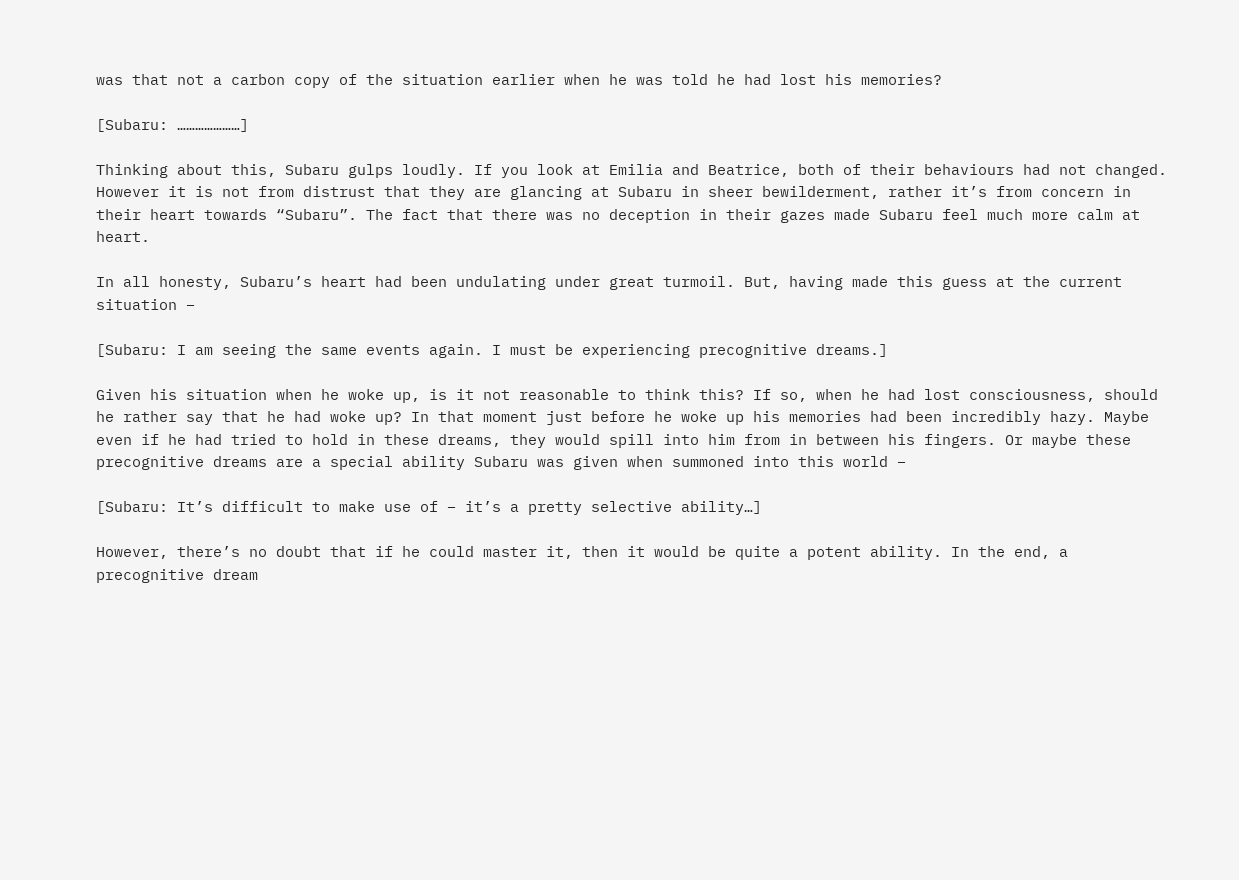was that not a carbon copy of the situation earlier when he was told he had lost his memories?

[Subaru: …………………]

Thinking about this, Subaru gulps loudly. If you look at Emilia and Beatrice, both of their behaviours had not changed. However it is not from distrust that they are glancing at Subaru in sheer bewilderment, rather it’s from concern in their heart towards “Subaru”. The fact that there was no deception in their gazes made Subaru feel much more calm at heart.

In all honesty, Subaru’s heart had been undulating under great turmoil. But, having made this guess at the current situation –

[Subaru: I am seeing the same events again. I must be experiencing precognitive dreams.]

Given his situation when he woke up, is it not reasonable to think this? If so, when he had lost consciousness, should he rather say that he had woke up? In that moment just before he woke up his memories had been incredibly hazy. Maybe even if he had tried to hold in these dreams, they would spill into him from in between his fingers. Or maybe these precognitive dreams are a special ability Subaru was given when summoned into this world –

[Subaru: It’s difficult to make use of – it’s a pretty selective ability…]

However, there’s no doubt that if he could master it, then it would be quite a potent ability. In the end, a precognitive dream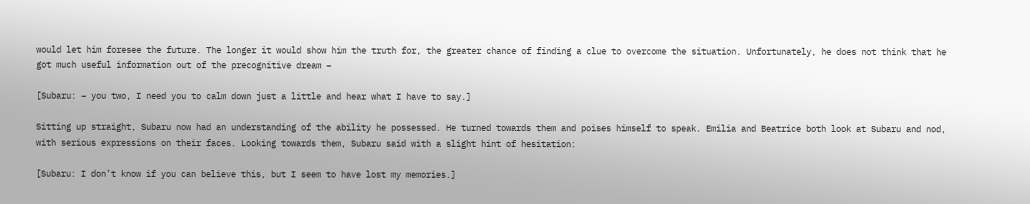would let him foresee the future. The longer it would show him the truth for, the greater chance of finding a clue to overcome the situation. Unfortunately, he does not think that he got much useful information out of the precognitive dream –

[Subaru: – you two, I need you to calm down just a little and hear what I have to say.]

Sitting up straight, Subaru now had an understanding of the ability he possessed. He turned towards them and poises himself to speak. Emilia and Beatrice both look at Subaru and nod, with serious expressions on their faces. Looking towards them, Subaru said with a slight hint of hesitation:

[Subaru: I don’t know if you can believe this, but I seem to have lost my memories.]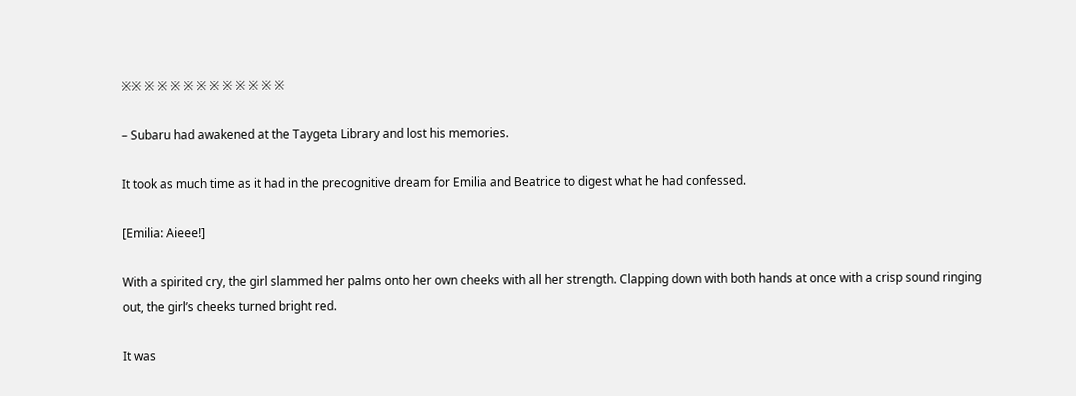※※ ※ ※ ※ ※ ※ ※ ※ ※ ※ ※ ※

– Subaru had awakened at the Taygeta Library and lost his memories.

It took as much time as it had in the precognitive dream for Emilia and Beatrice to digest what he had confessed.

[Emilia: Aieee!]

With a spirited cry, the girl slammed her palms onto her own cheeks with all her strength. Clapping down with both hands at once with a crisp sound ringing out, the girl’s cheeks turned bright red.

It was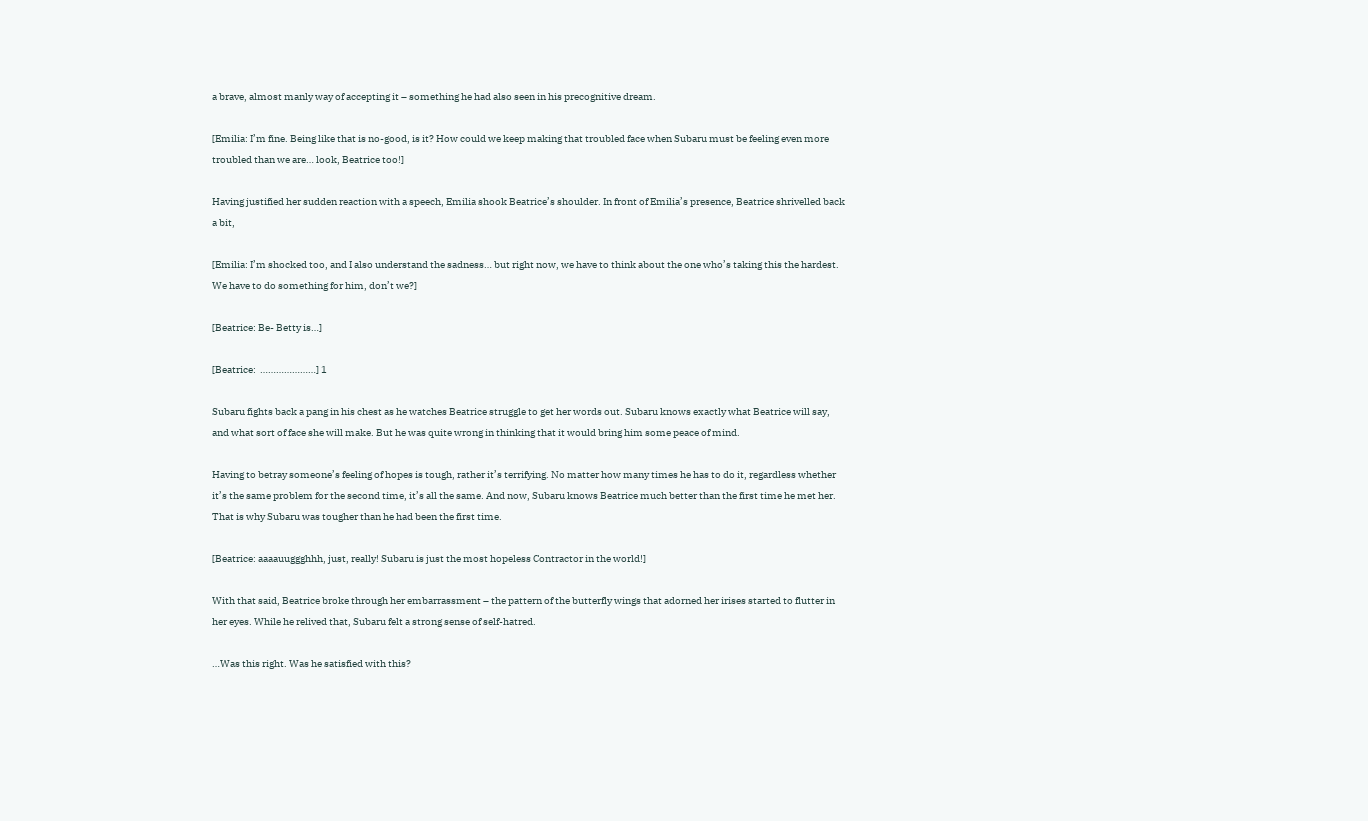a brave, almost manly way of accepting it – something he had also seen in his precognitive dream.

[Emilia: I’m fine. Being like that is no-good, is it? How could we keep making that troubled face when Subaru must be feeling even more troubled than we are… look, Beatrice too!]

Having justified her sudden reaction with a speech, Emilia shook Beatrice’s shoulder. In front of Emilia’s presence, Beatrice shrivelled back a bit,

[Emilia: I’m shocked too, and I also understand the sadness… but right now, we have to think about the one who’s taking this the hardest. We have to do something for him, don’t we?]

[Beatrice: Be- Betty is…]

[Beatrice:  …………………] 1

Subaru fights back a pang in his chest as he watches Beatrice struggle to get her words out. Subaru knows exactly what Beatrice will say, and what sort of face she will make. But he was quite wrong in thinking that it would bring him some peace of mind.

Having to betray someone’s feeling of hopes is tough, rather it’s terrifying. No matter how many times he has to do it, regardless whether it’s the same problem for the second time, it’s all the same. And now, Subaru knows Beatrice much better than the first time he met her. That is why Subaru was tougher than he had been the first time.

[Beatrice: aaaauuggghhh, just, really! Subaru is just the most hopeless Contractor in the world!]

With that said, Beatrice broke through her embarrassment – the pattern of the butterfly wings that adorned her irises started to flutter in her eyes. While he relived that, Subaru felt a strong sense of self-hatred.

…Was this right. Was he satisfied with this?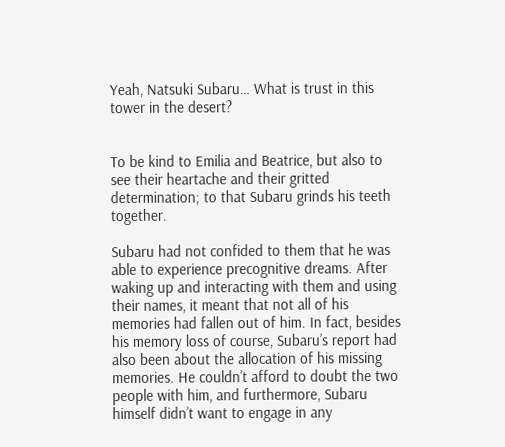Yeah, Natsuki Subaru… What is trust in this tower in the desert?


To be kind to Emilia and Beatrice, but also to see their heartache and their gritted determination; to that Subaru grinds his teeth together.

Subaru had not confided to them that he was able to experience precognitive dreams. After waking up and interacting with them and using their names, it meant that not all of his memories had fallen out of him. In fact, besides his memory loss of course, Subaru’s report had also been about the allocation of his missing memories. He couldn’t afford to doubt the two people with him, and furthermore, Subaru himself didn’t want to engage in any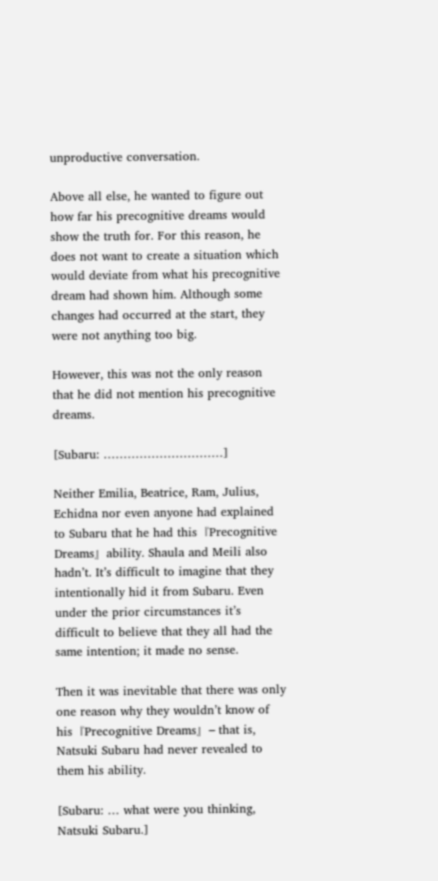unproductive conversation.

Above all else, he wanted to figure out how far his precognitive dreams would show the truth for. For this reason, he does not want to create a situation which would deviate from what his precognitive dream had shown him. Although some changes had occurred at the start, they were not anything too big.

However, this was not the only reason that he did not mention his precognitive dreams.

[Subaru: …………………………]

Neither Emilia, Beatrice, Ram, Julius, Echidna nor even anyone had explained to Subaru that he had this『Precognitive Dreams』ability. Shaula and Meili also hadn’t. It’s difficult to imagine that they intentionally hid it from Subaru. Even under the prior circumstances it’s difficult to believe that they all had the same intention; it made no sense.

Then it was inevitable that there was only one reason why they wouldn’t know of his『Precognitive Dreams』– that is, Natsuki Subaru had never revealed to them his ability.

[Subaru: … what were you thinking, Natsuki Subaru.]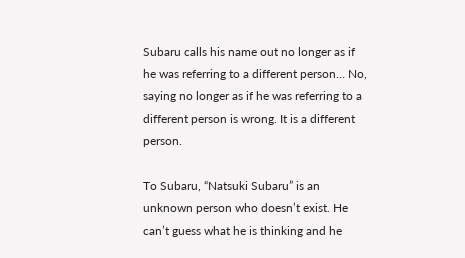Subaru calls his name out no longer as if he was referring to a different person… No, saying no longer as if he was referring to a different person is wrong. It is a different person.

To Subaru, “Natsuki Subaru” is an unknown person who doesn’t exist. He can’t guess what he is thinking and he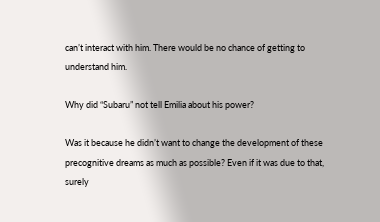can’t interact with him. There would be no chance of getting to understand him.

Why did “Subaru” not tell Emilia about his power?

Was it because he didn’t want to change the development of these precognitive dreams as much as possible? Even if it was due to that, surely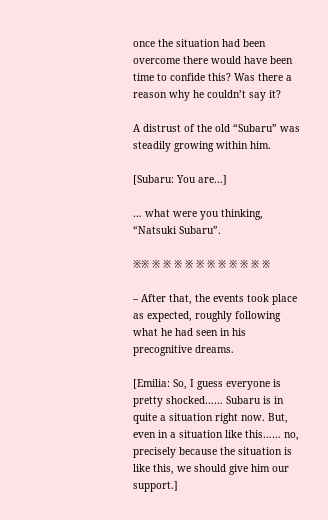once the situation had been overcome there would have been time to confide this? Was there a reason why he couldn’t say it?

A distrust of the old “Subaru” was steadily growing within him.

[Subaru: You are…]

… what were you thinking, “Natsuki Subaru”.

※※ ※ ※ ※ ※ ※ ※ ※ ※ ※ ※ ※

– After that, the events took place as expected, roughly following what he had seen in his precognitive dreams.

[Emilia: So, I guess everyone is pretty shocked…… Subaru is in quite a situation right now. But, even in a situation like this…… no, precisely because the situation is like this, we should give him our support.]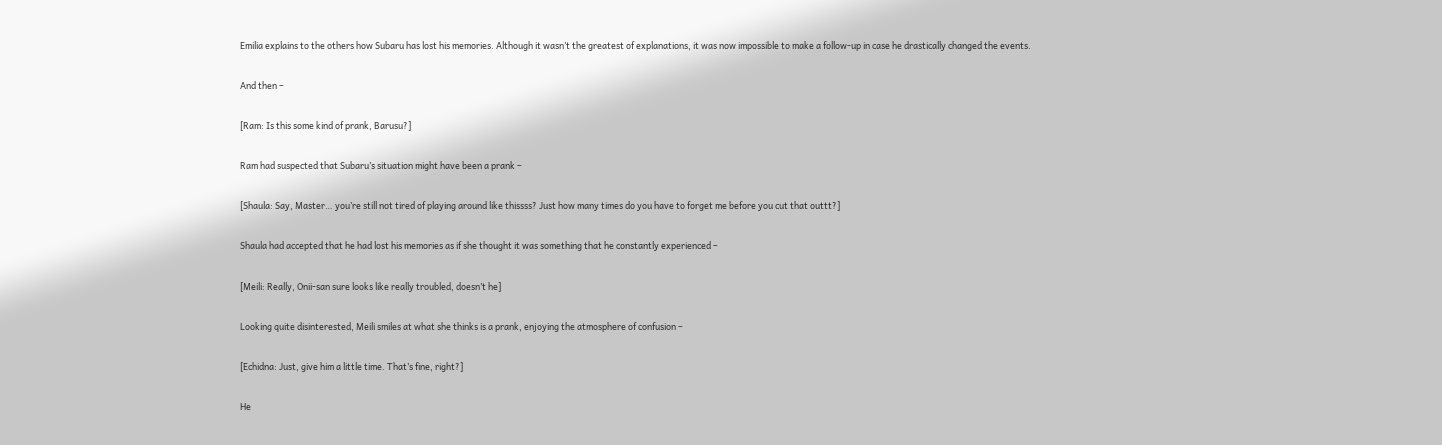Emilia explains to the others how Subaru has lost his memories. Although it wasn’t the greatest of explanations, it was now impossible to make a follow-up in case he drastically changed the events.

And then –

[Ram: Is this some kind of prank, Barusu?]

Ram had suspected that Subaru’s situation might have been a prank –

[Shaula: Say, Master… you’re still not tired of playing around like thissss? Just how many times do you have to forget me before you cut that outtt?]

Shaula had accepted that he had lost his memories as if she thought it was something that he constantly experienced –

[Meili: Really, Onii-san sure looks like really troubled, doesn’t he]

Looking quite disinterested, Meili smiles at what she thinks is a prank, enjoying the atmosphere of confusion –

[Echidna: Just, give him a little time. That’s fine, right?]

He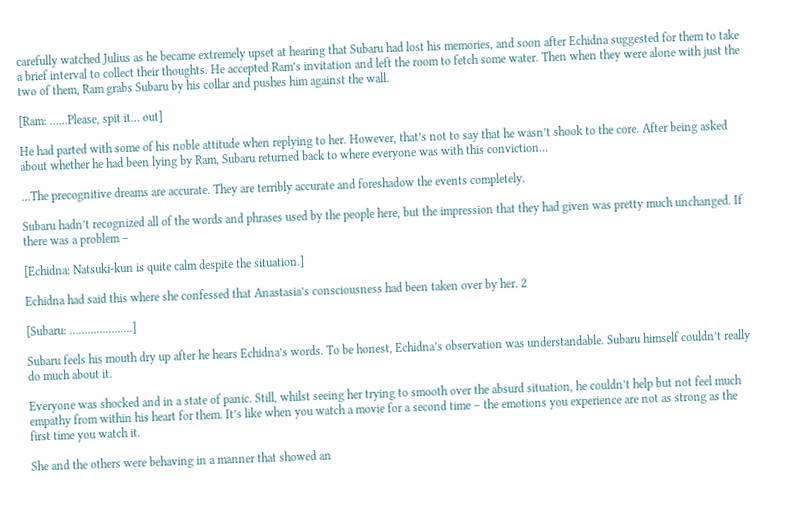carefully watched Julius as he became extremely upset at hearing that Subaru had lost his memories, and soon after Echidna suggested for them to take a brief interval to collect their thoughts. He accepted Ram’s invitation and left the room to fetch some water. Then when they were alone with just the two of them, Ram grabs Subaru by his collar and pushes him against the wall.

[Ram: ……Please, spit it… out]

He had parted with some of his noble attitude when replying to her. However, that’s not to say that he wasn’t shook to the core. After being asked about whether he had been lying by Ram, Subaru returned back to where everyone was with this conviction…

…The precognitive dreams are accurate. They are terribly accurate and foreshadow the events completely.

Subaru hadn’t recognized all of the words and phrases used by the people here, but the impression that they had given was pretty much unchanged. If there was a problem –

[Echidna: Natsuki-kun is quite calm despite the situation.]

Echidna had said this where she confessed that Anastasia’s consciousness had been taken over by her. 2

[Subaru: …………………]

Subaru feels his mouth dry up after he hears Echidna’s words. To be honest, Echidna’s observation was understandable. Subaru himself couldn’t really do much about it.

Everyone was shocked and in a state of panic. Still, whilst seeing her trying to smooth over the absurd situation, he couldn’t help but not feel much empathy from within his heart for them. It’s like when you watch a movie for a second time – the emotions you experience are not as strong as the first time you watch it.

She and the others were behaving in a manner that showed an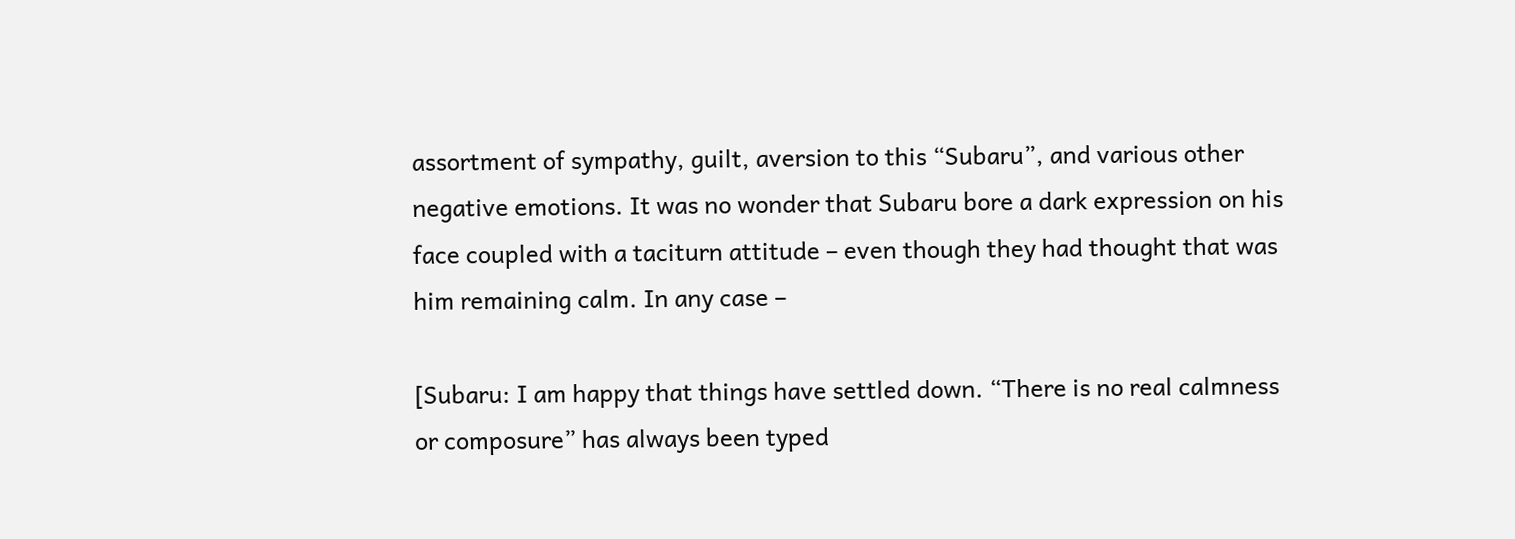assortment of sympathy, guilt, aversion to this “Subaru”, and various other negative emotions. It was no wonder that Subaru bore a dark expression on his face coupled with a taciturn attitude – even though they had thought that was him remaining calm. In any case –

[Subaru: I am happy that things have settled down. “There is no real calmness or composure” has always been typed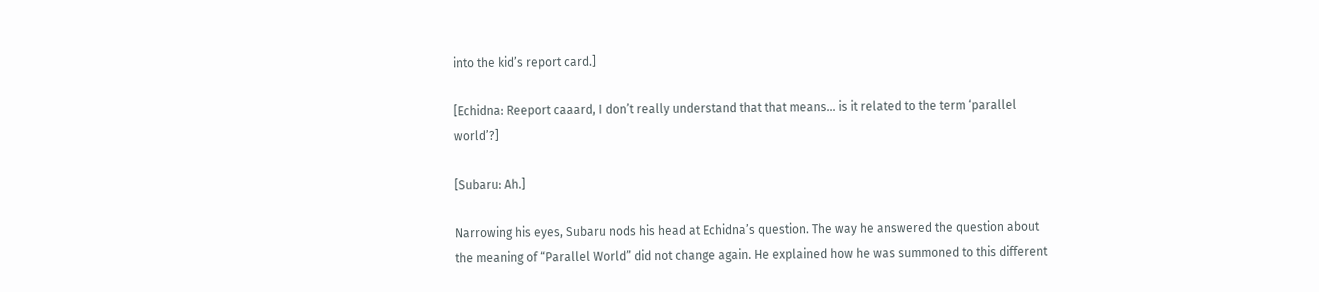into the kid’s report card.]

[Echidna: Reeport caaard, I don’t really understand that that means… is it related to the term ‘parallel world’?]

[Subaru: Ah.]

Narrowing his eyes, Subaru nods his head at Echidna’s question. The way he answered the question about the meaning of “Parallel World” did not change again. He explained how he was summoned to this different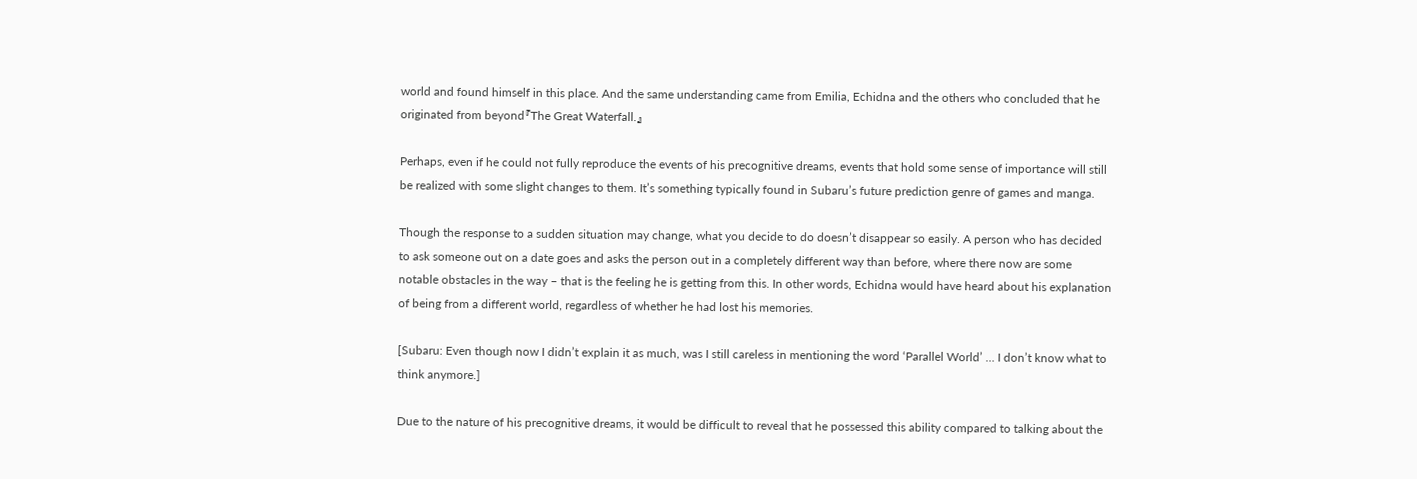world and found himself in this place. And the same understanding came from Emilia, Echidna and the others who concluded that he originated from beyond『The Great Waterfall.』

Perhaps, even if he could not fully reproduce the events of his precognitive dreams, events that hold some sense of importance will still be realized with some slight changes to them. It’s something typically found in Subaru’s future prediction genre of games and manga.

Though the response to a sudden situation may change, what you decide to do doesn’t disappear so easily. A person who has decided to ask someone out on a date goes and asks the person out in a completely different way than before, where there now are some notable obstacles in the way – that is the feeling he is getting from this. In other words, Echidna would have heard about his explanation of being from a different world, regardless of whether he had lost his memories.

[Subaru: Even though now I didn’t explain it as much, was I still careless in mentioning the word ‘Parallel World’ … I don’t know what to think anymore.]

Due to the nature of his precognitive dreams, it would be difficult to reveal that he possessed this ability compared to talking about the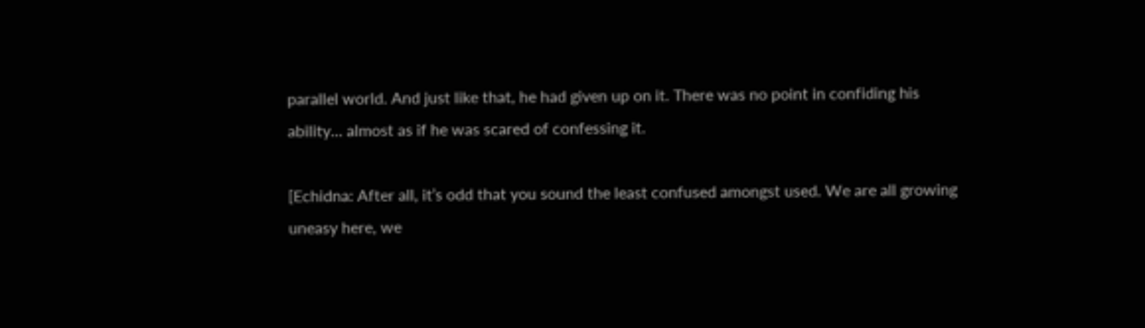parallel world. And just like that, he had given up on it. There was no point in confiding his ability… almost as if he was scared of confessing it.

[Echidna: After all, it’s odd that you sound the least confused amongst used. We are all growing uneasy here, we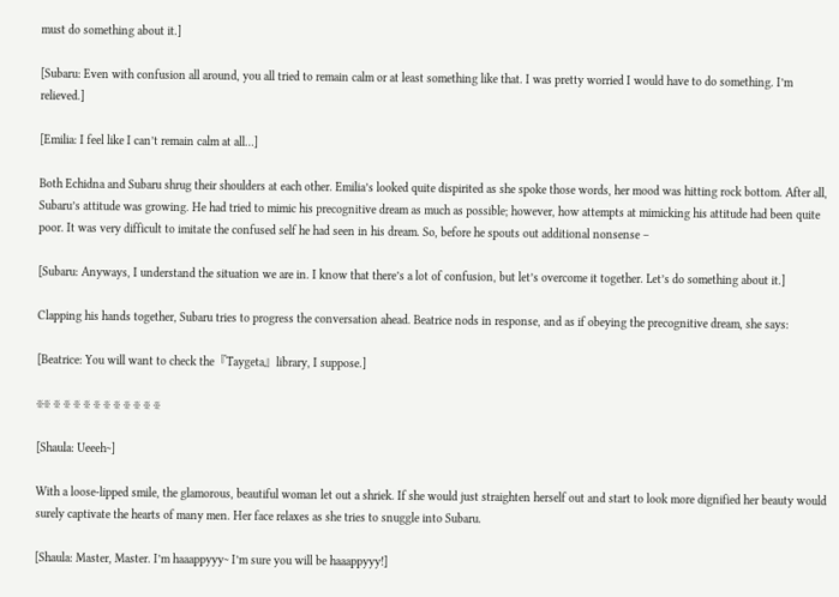must do something about it.]

[Subaru: Even with confusion all around, you all tried to remain calm or at least something like that. I was pretty worried I would have to do something. I’m relieved.]

[Emilia: I feel like I can’t remain calm at all…]

Both Echidna and Subaru shrug their shoulders at each other. Emilia’s looked quite dispirited as she spoke those words, her mood was hitting rock bottom. After all, Subaru’s attitude was growing. He had tried to mimic his precognitive dream as much as possible; however, how attempts at mimicking his attitude had been quite poor. It was very difficult to imitate the confused self he had seen in his dream. So, before he spouts out additional nonsense –

[Subaru: Anyways, I understand the situation we are in. I know that there’s a lot of confusion, but let’s overcome it together. Let’s do something about it.]

Clapping his hands together, Subaru tries to progress the conversation ahead. Beatrice nods in response, and as if obeying the precognitive dream, she says:

[Beatrice: You will want to check the『Taygeta』library, I suppose.]

※※ ※ ※ ※ ※ ※ ※ ※ ※ ※ ※ ※

[Shaula: Ueeeh~]

With a loose-lipped smile, the glamorous, beautiful woman let out a shriek. If she would just straighten herself out and start to look more dignified her beauty would surely captivate the hearts of many men. Her face relaxes as she tries to snuggle into Subaru.

[Shaula: Master, Master. I’m haaappyyy~ I’m sure you will be haaappyyy!]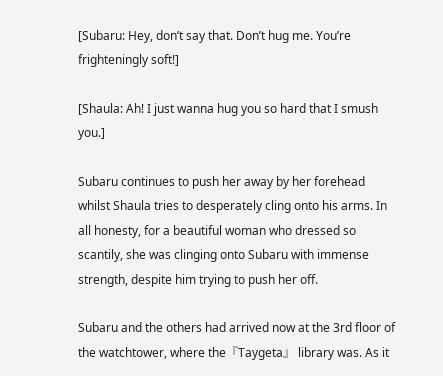[Subaru: Hey, don’t say that. Don’t hug me. You’re frighteningly soft!]

[Shaula: Ah! I just wanna hug you so hard that I smush you.]

Subaru continues to push her away by her forehead whilst Shaula tries to desperately cling onto his arms. In all honesty, for a beautiful woman who dressed so scantily, she was clinging onto Subaru with immense strength, despite him trying to push her off.

Subaru and the others had arrived now at the 3rd floor of the watchtower, where the『Taygeta』 library was. As it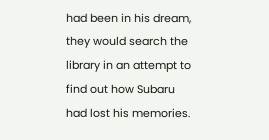had been in his dream, they would search the library in an attempt to find out how Subaru had lost his memories.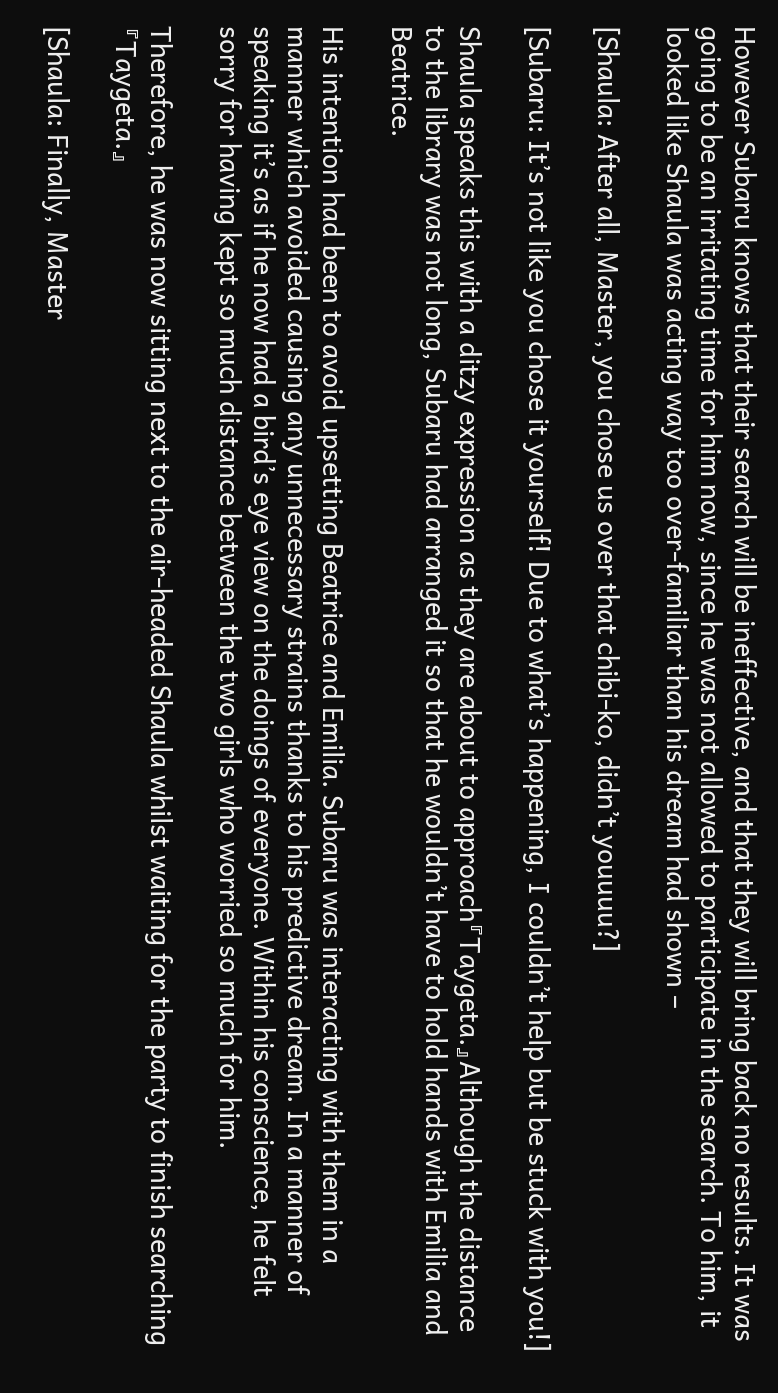However Subaru knows that their search will be ineffective, and that they will bring back no results. It was going to be an irritating time for him now, since he was not allowed to participate in the search. To him, it looked like Shaula was acting way too over-familiar than his dream had shown –

[Shaula: After all, Master, you chose us over that chibi-ko, didn’t youuuu?]

[Subaru: It’s not like you chose it yourself! Due to what’s happening, I couldn’t help but be stuck with you!]

Shaula speaks this with a ditzy expression as they are about to approach『Taygeta.』Although the distance to the library was not long, Subaru had arranged it so that he wouldn’t have to hold hands with Emilia and Beatrice.

His intention had been to avoid upsetting Beatrice and Emilia. Subaru was interacting with them in a manner which avoided causing any unnecessary strains thanks to his predictive dream. In a manner of speaking it’s as if he now had a bird’s eye view on the doings of everyone. Within his conscience, he felt sorry for having kept so much distance between the two girls who worried so much for him.

Therefore, he was now sitting next to the air-headed Shaula whilst waiting for the party to finish searching『Taygeta.』

[Shaula: Finally, Master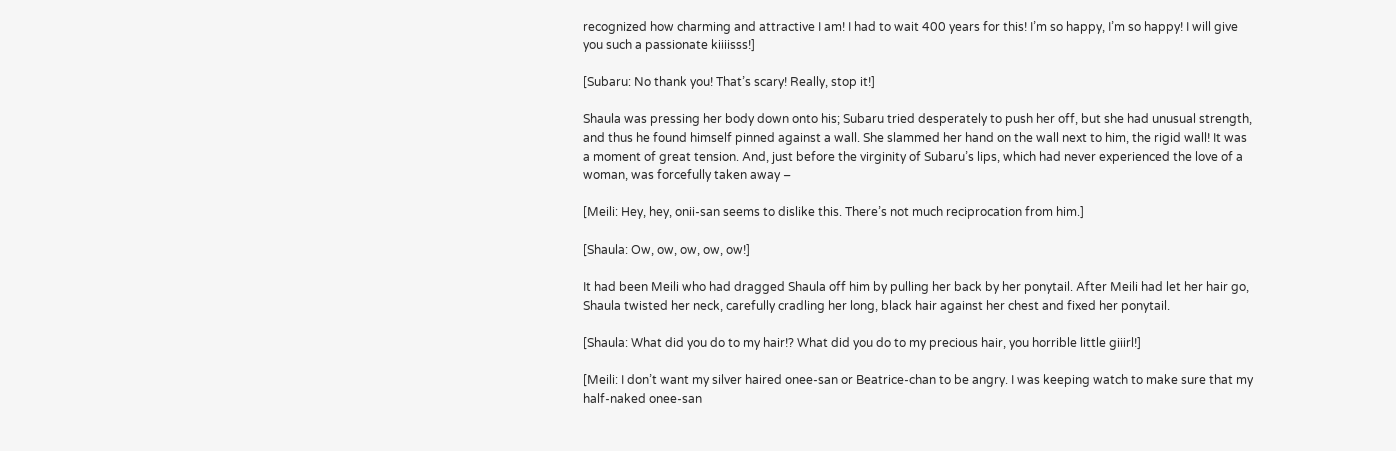recognized how charming and attractive I am! I had to wait 400 years for this! I’m so happy, I’m so happy! I will give you such a passionate kiiiisss!]

[Subaru: No thank you! That’s scary! Really, stop it!]

Shaula was pressing her body down onto his; Subaru tried desperately to push her off, but she had unusual strength, and thus he found himself pinned against a wall. She slammed her hand on the wall next to him, the rigid wall! It was a moment of great tension. And, just before the virginity of Subaru’s lips, which had never experienced the love of a woman, was forcefully taken away –

[Meili: Hey, hey, onii-san seems to dislike this. There’s not much reciprocation from him.]

[Shaula: Ow, ow, ow, ow, ow!]

It had been Meili who had dragged Shaula off him by pulling her back by her ponytail. After Meili had let her hair go, Shaula twisted her neck, carefully cradling her long, black hair against her chest and fixed her ponytail.

[Shaula: What did you do to my hair!? What did you do to my precious hair, you horrible little giiirl!]

[Meili: I don’t want my silver haired onee-san or Beatrice-chan to be angry. I was keeping watch to make sure that my half-naked onee-san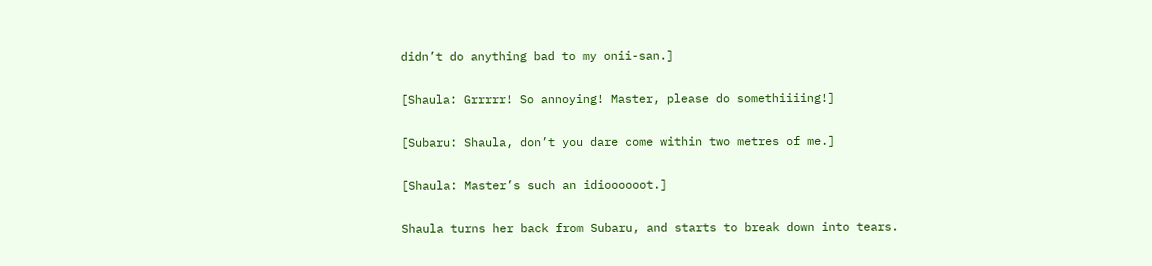didn’t do anything bad to my onii-san.]

[Shaula: Grrrrr! So annoying! Master, please do somethiiiing!]

[Subaru: Shaula, don’t you dare come within two metres of me.]

[Shaula: Master’s such an idioooooot.]

Shaula turns her back from Subaru, and starts to break down into tears.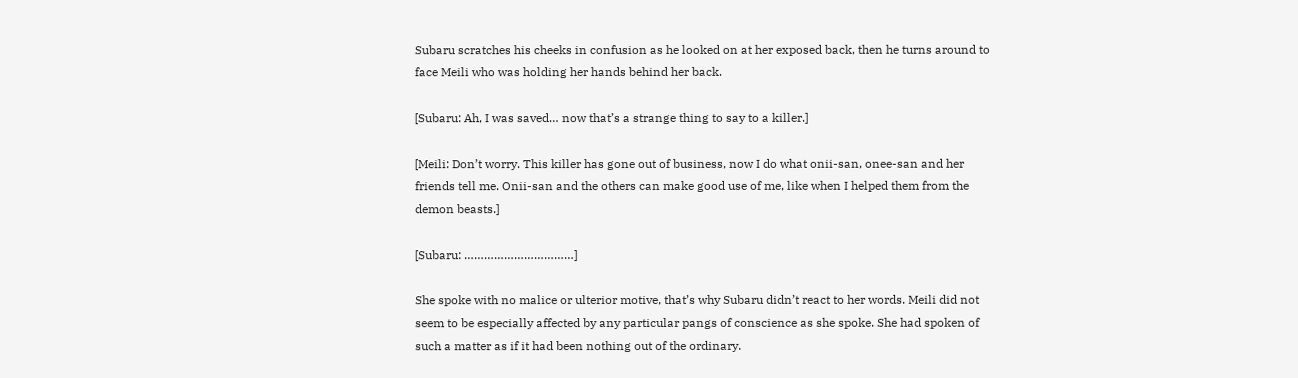Subaru scratches his cheeks in confusion as he looked on at her exposed back, then he turns around to face Meili who was holding her hands behind her back.

[Subaru: Ah, I was saved… now that’s a strange thing to say to a killer.]

[Meili: Don’t worry. This killer has gone out of business, now I do what onii-san, onee-san and her friends tell me. Onii-san and the others can make good use of me, like when I helped them from the demon beasts.]

[Subaru: ……………………………]

She spoke with no malice or ulterior motive, that’s why Subaru didn’t react to her words. Meili did not seem to be especially affected by any particular pangs of conscience as she spoke. She had spoken of such a matter as if it had been nothing out of the ordinary.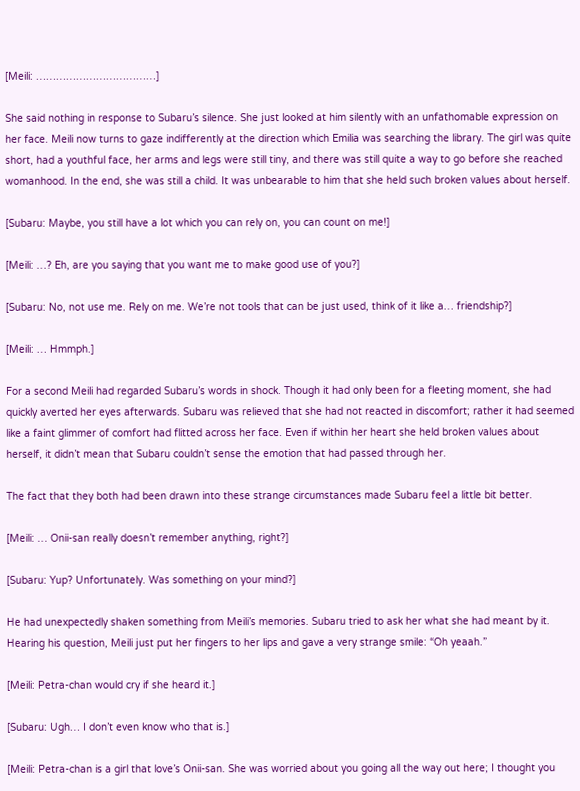[Meili: ………………………………]

She said nothing in response to Subaru’s silence. She just looked at him silently with an unfathomable expression on her face. Meili now turns to gaze indifferently at the direction which Emilia was searching the library. The girl was quite short, had a youthful face, her arms and legs were still tiny, and there was still quite a way to go before she reached womanhood. In the end, she was still a child. It was unbearable to him that she held such broken values about herself.

[Subaru: Maybe, you still have a lot which you can rely on, you can count on me!]

[Meili: …? Eh, are you saying that you want me to make good use of you?]

[Subaru: No, not use me. Rely on me. We’re not tools that can be just used, think of it like a… friendship?]

[Meili: … Hmmph.]

For a second Meili had regarded Subaru’s words in shock. Though it had only been for a fleeting moment, she had quickly averted her eyes afterwards. Subaru was relieved that she had not reacted in discomfort; rather it had seemed like a faint glimmer of comfort had flitted across her face. Even if within her heart she held broken values about herself, it didn’t mean that Subaru couldn’t sense the emotion that had passed through her.

The fact that they both had been drawn into these strange circumstances made Subaru feel a little bit better.

[Meili: … Onii-san really doesn’t remember anything, right?]

[Subaru: Yup? Unfortunately. Was something on your mind?]

He had unexpectedly shaken something from Meili’s memories. Subaru tried to ask her what she had meant by it. Hearing his question, Meili just put her fingers to her lips and gave a very strange smile: “Oh yeaah.”

[Meili: Petra-chan would cry if she heard it.]

[Subaru: Ugh… I don’t even know who that is.]

[Meili: Petra-chan is a girl that love’s Onii-san. She was worried about you going all the way out here; I thought you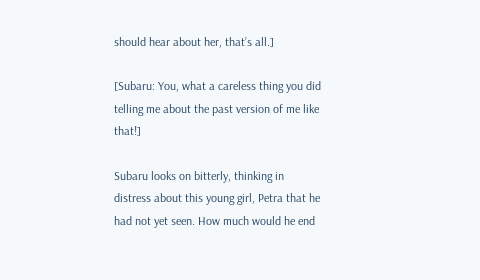should hear about her, that’s all.]

[Subaru: You, what a careless thing you did telling me about the past version of me like that!]

Subaru looks on bitterly, thinking in distress about this young girl, Petra that he had not yet seen. How much would he end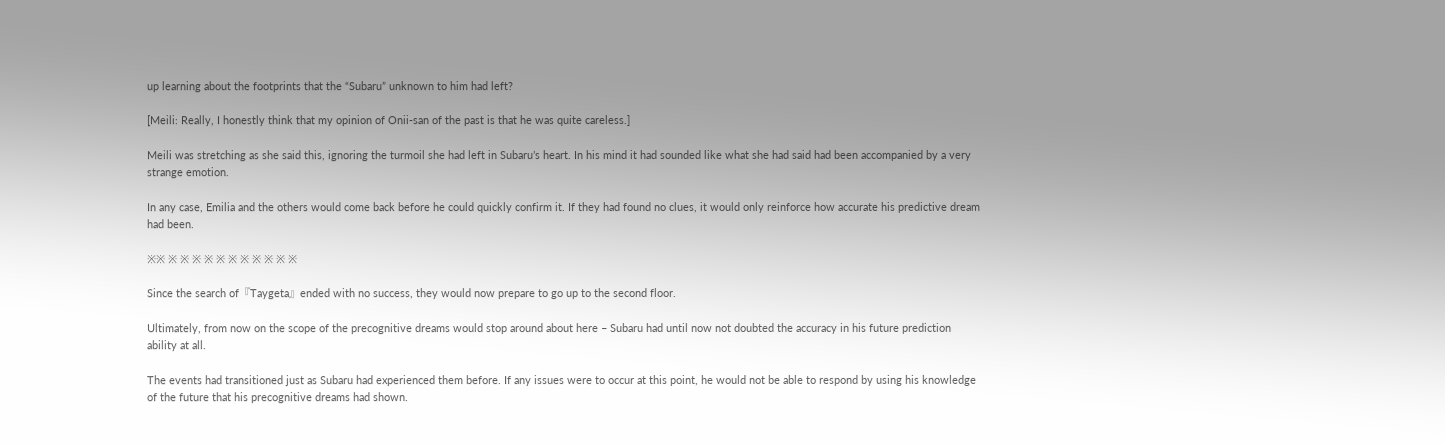up learning about the footprints that the “Subaru” unknown to him had left?

[Meili: Really, I honestly think that my opinion of Onii-san of the past is that he was quite careless.]

Meili was stretching as she said this, ignoring the turmoil she had left in Subaru’s heart. In his mind it had sounded like what she had said had been accompanied by a very strange emotion.

In any case, Emilia and the others would come back before he could quickly confirm it. If they had found no clues, it would only reinforce how accurate his predictive dream had been.

※※ ※ ※ ※ ※ ※ ※ ※ ※ ※ ※ ※

Since the search of『Taygeta』ended with no success, they would now prepare to go up to the second floor.

Ultimately, from now on the scope of the precognitive dreams would stop around about here – Subaru had until now not doubted the accuracy in his future prediction ability at all.

The events had transitioned just as Subaru had experienced them before. If any issues were to occur at this point, he would not be able to respond by using his knowledge of the future that his precognitive dreams had shown.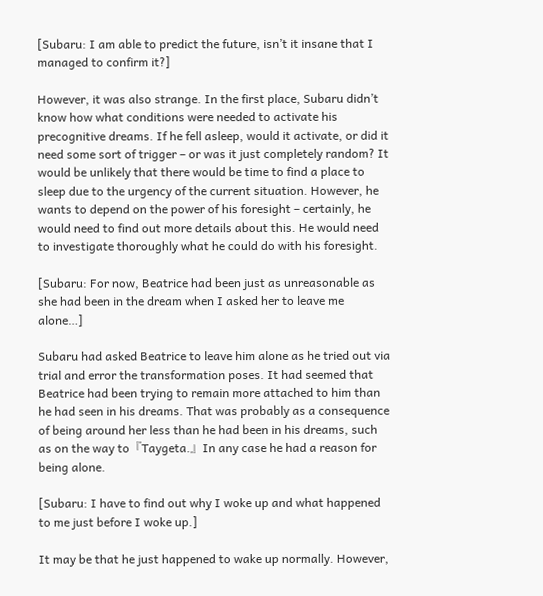[Subaru: I am able to predict the future, isn’t it insane that I managed to confirm it?]

However, it was also strange. In the first place, Subaru didn’t know how what conditions were needed to activate his precognitive dreams. If he fell asleep, would it activate, or did it need some sort of trigger – or was it just completely random? It would be unlikely that there would be time to find a place to sleep due to the urgency of the current situation. However, he wants to depend on the power of his foresight – certainly, he would need to find out more details about this. He would need to investigate thoroughly what he could do with his foresight.

[Subaru: For now, Beatrice had been just as unreasonable as she had been in the dream when I asked her to leave me alone…]

Subaru had asked Beatrice to leave him alone as he tried out via trial and error the transformation poses. It had seemed that Beatrice had been trying to remain more attached to him than he had seen in his dreams. That was probably as a consequence of being around her less than he had been in his dreams, such as on the way to『Taygeta.』In any case he had a reason for being alone.

[Subaru: I have to find out why I woke up and what happened to me just before I woke up.]

It may be that he just happened to wake up normally. However,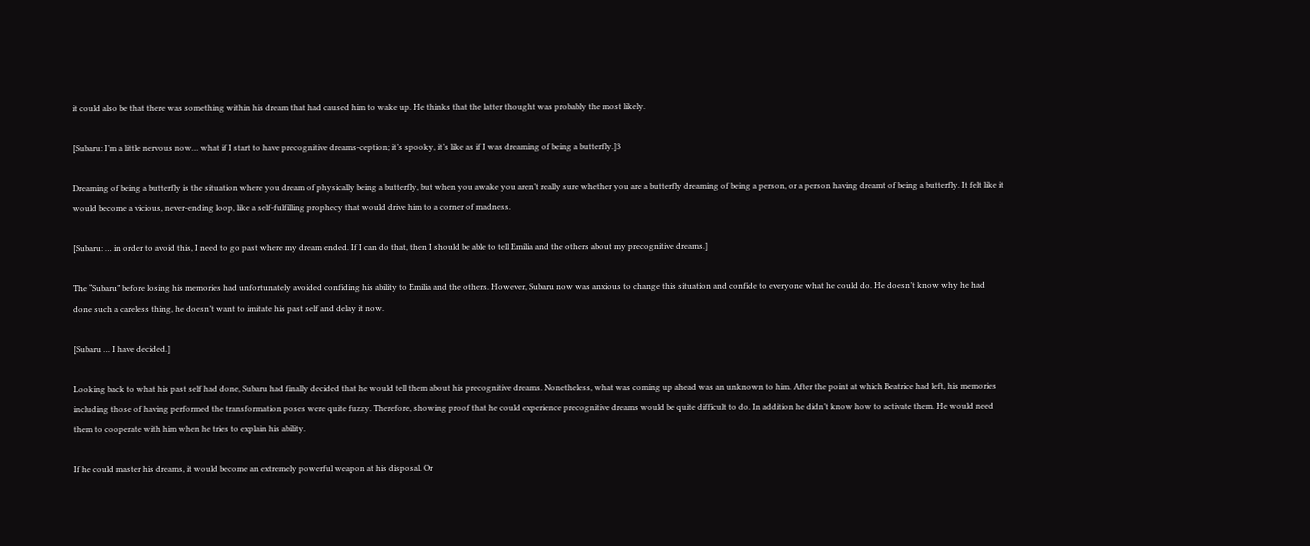it could also be that there was something within his dream that had caused him to wake up. He thinks that the latter thought was probably the most likely.

[Subaru: I’m a little nervous now… what if I start to have precognitive dreams-ception; it’s spooky, it’s like as if I was dreaming of being a butterfly.]3

Dreaming of being a butterfly is the situation where you dream of physically being a butterfly, but when you awake you aren’t really sure whether you are a butterfly dreaming of being a person, or a person having dreamt of being a butterfly. It felt like it would become a vicious, never-ending loop, like a self-fulfilling prophecy that would drive him to a corner of madness.

[Subaru: … in order to avoid this, I need to go past where my dream ended. If I can do that, then I should be able to tell Emilia and the others about my precognitive dreams.]

The “Subaru” before losing his memories had unfortunately avoided confiding his ability to Emilia and the others. However, Subaru now was anxious to change this situation and confide to everyone what he could do. He doesn’t know why he had done such a careless thing, he doesn’t want to imitate his past self and delay it now.

[Subaru … I have decided.]

Looking back to what his past self had done, Subaru had finally decided that he would tell them about his precognitive dreams. Nonetheless, what was coming up ahead was an unknown to him. After the point at which Beatrice had left, his memories including those of having performed the transformation poses were quite fuzzy. Therefore, showing proof that he could experience precognitive dreams would be quite difficult to do. In addition he didn’t know how to activate them. He would need them to cooperate with him when he tries to explain his ability.

If he could master his dreams, it would become an extremely powerful weapon at his disposal. Or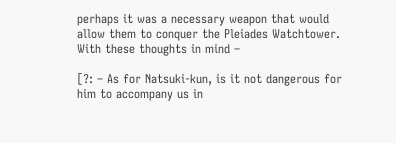perhaps it was a necessary weapon that would allow them to conquer the Pleiades Watchtower. With these thoughts in mind –

[?: – As for Natsuki-kun, is it not dangerous for him to accompany us in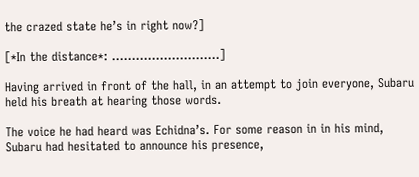the crazed state he’s in right now?]

[*In the distance*: ………………………]

Having arrived in front of the hall, in an attempt to join everyone, Subaru held his breath at hearing those words.

The voice he had heard was Echidna’s. For some reason in in his mind, Subaru had hesitated to announce his presence,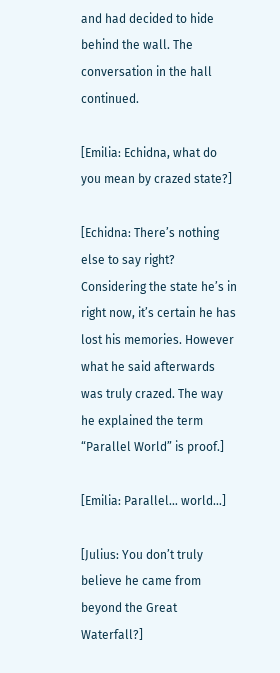and had decided to hide behind the wall. The conversation in the hall continued.

[Emilia: Echidna, what do you mean by crazed state?]

[Echidna: There’s nothing else to say right? Considering the state he’s in right now, it’s certain he has lost his memories. However what he said afterwards was truly crazed. The way he explained the term “Parallel World” is proof.]

[Emilia: Parallel… world…]

[Julius: You don’t truly believe he came from beyond the Great Waterfall?]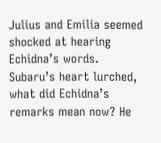Julius and Emilia seemed shocked at hearing Echidna’s words. Subaru’s heart lurched, what did Echidna’s remarks mean now? He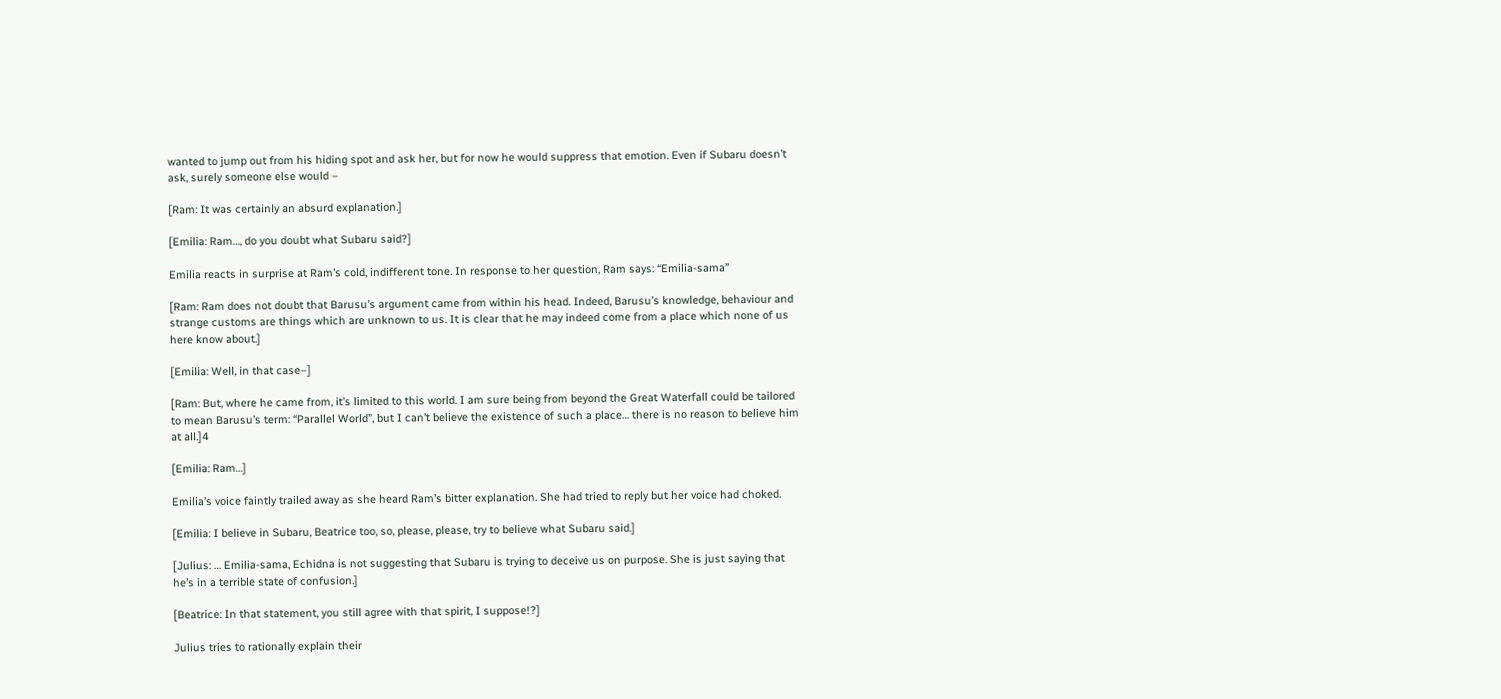wanted to jump out from his hiding spot and ask her, but for now he would suppress that emotion. Even if Subaru doesn’t ask, surely someone else would –

[Ram: It was certainly an absurd explanation.]

[Emilia: Ram…, do you doubt what Subaru said?]

Emilia reacts in surprise at Ram’s cold, indifferent tone. In response to her question, Ram says: “Emilia-sama”

[Ram: Ram does not doubt that Barusu’s argument came from within his head. Indeed, Barusu’s knowledge, behaviour and strange customs are things which are unknown to us. It is clear that he may indeed come from a place which none of us here know about.]

[Emilia: Well, in that case–]

[Ram: But, where he came from, it’s limited to this world. I am sure being from beyond the Great Waterfall could be tailored to mean Barusu’s term: “Parallel World”, but I can’t believe the existence of such a place… there is no reason to believe him at all.]4

[Emilia: Ram…]

Emilia’s voice faintly trailed away as she heard Ram’s bitter explanation. She had tried to reply but her voice had choked.

[Emilia: I believe in Subaru, Beatrice too, so, please, please, try to believe what Subaru said.]

[Julius: … Emilia-sama, Echidna is not suggesting that Subaru is trying to deceive us on purpose. She is just saying that he’s in a terrible state of confusion.]

[Beatrice: In that statement, you still agree with that spirit, I suppose!?]

Julius tries to rationally explain their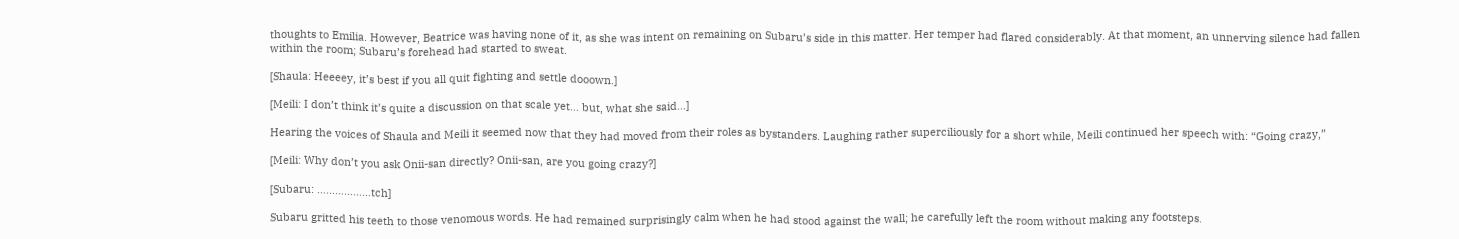thoughts to Emilia. However, Beatrice was having none of it, as she was intent on remaining on Subaru’s side in this matter. Her temper had flared considerably. At that moment, an unnerving silence had fallen within the room; Subaru’s forehead had started to sweat.

[Shaula: Heeeey, it’s best if you all quit fighting and settle dooown.]

[Meili: I don’t think it’s quite a discussion on that scale yet… but, what she said…]

Hearing the voices of Shaula and Meili it seemed now that they had moved from their roles as bystanders. Laughing rather superciliously for a short while, Meili continued her speech with: “Going crazy,”

[Meili: Why don’t you ask Onii-san directly? Onii-san, are you going crazy?]

[Subaru: ………………tch]

Subaru gritted his teeth to those venomous words. He had remained surprisingly calm when he had stood against the wall; he carefully left the room without making any footsteps.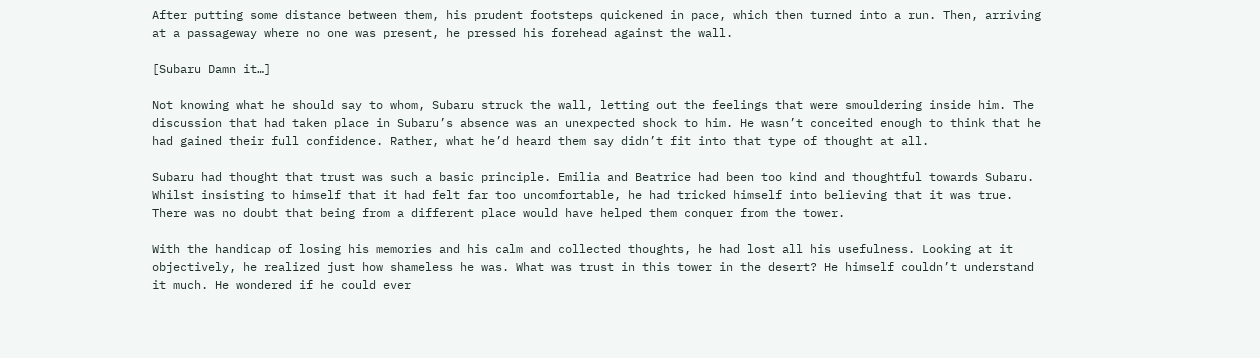After putting some distance between them, his prudent footsteps quickened in pace, which then turned into a run. Then, arriving at a passageway where no one was present, he pressed his forehead against the wall.

[Subaru Damn it…]

Not knowing what he should say to whom, Subaru struck the wall, letting out the feelings that were smouldering inside him. The discussion that had taken place in Subaru’s absence was an unexpected shock to him. He wasn’t conceited enough to think that he had gained their full confidence. Rather, what he’d heard them say didn’t fit into that type of thought at all.

Subaru had thought that trust was such a basic principle. Emilia and Beatrice had been too kind and thoughtful towards Subaru. Whilst insisting to himself that it had felt far too uncomfortable, he had tricked himself into believing that it was true. There was no doubt that being from a different place would have helped them conquer from the tower.

With the handicap of losing his memories and his calm and collected thoughts, he had lost all his usefulness. Looking at it objectively, he realized just how shameless he was. What was trust in this tower in the desert? He himself couldn’t understand it much. He wondered if he could ever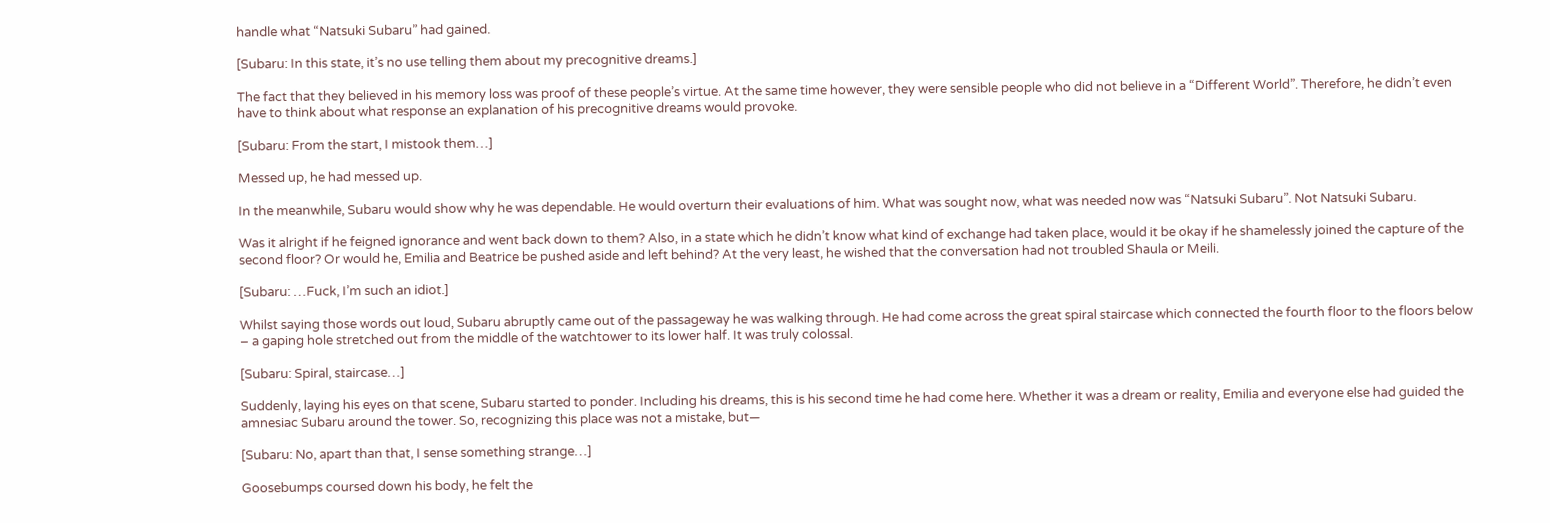handle what “Natsuki Subaru” had gained.

[Subaru: In this state, it’s no use telling them about my precognitive dreams.]

The fact that they believed in his memory loss was proof of these people’s virtue. At the same time however, they were sensible people who did not believe in a “Different World”. Therefore, he didn’t even have to think about what response an explanation of his precognitive dreams would provoke.

[Subaru: From the start, I mistook them…]

Messed up, he had messed up.

In the meanwhile, Subaru would show why he was dependable. He would overturn their evaluations of him. What was sought now, what was needed now was “Natsuki Subaru”. Not Natsuki Subaru.

Was it alright if he feigned ignorance and went back down to them? Also, in a state which he didn’t know what kind of exchange had taken place, would it be okay if he shamelessly joined the capture of the second floor? Or would he, Emilia and Beatrice be pushed aside and left behind? At the very least, he wished that the conversation had not troubled Shaula or Meili.

[Subaru: …Fuck, I’m such an idiot.]

Whilst saying those words out loud, Subaru abruptly came out of the passageway he was walking through. He had come across the great spiral staircase which connected the fourth floor to the floors below – a gaping hole stretched out from the middle of the watchtower to its lower half. It was truly colossal.

[Subaru: Spiral, staircase…]

Suddenly, laying his eyes on that scene, Subaru started to ponder. Including his dreams, this is his second time he had come here. Whether it was a dream or reality, Emilia and everyone else had guided the amnesiac Subaru around the tower. So, recognizing this place was not a mistake, but―

[Subaru: No, apart than that, I sense something strange…]

Goosebumps coursed down his body, he felt the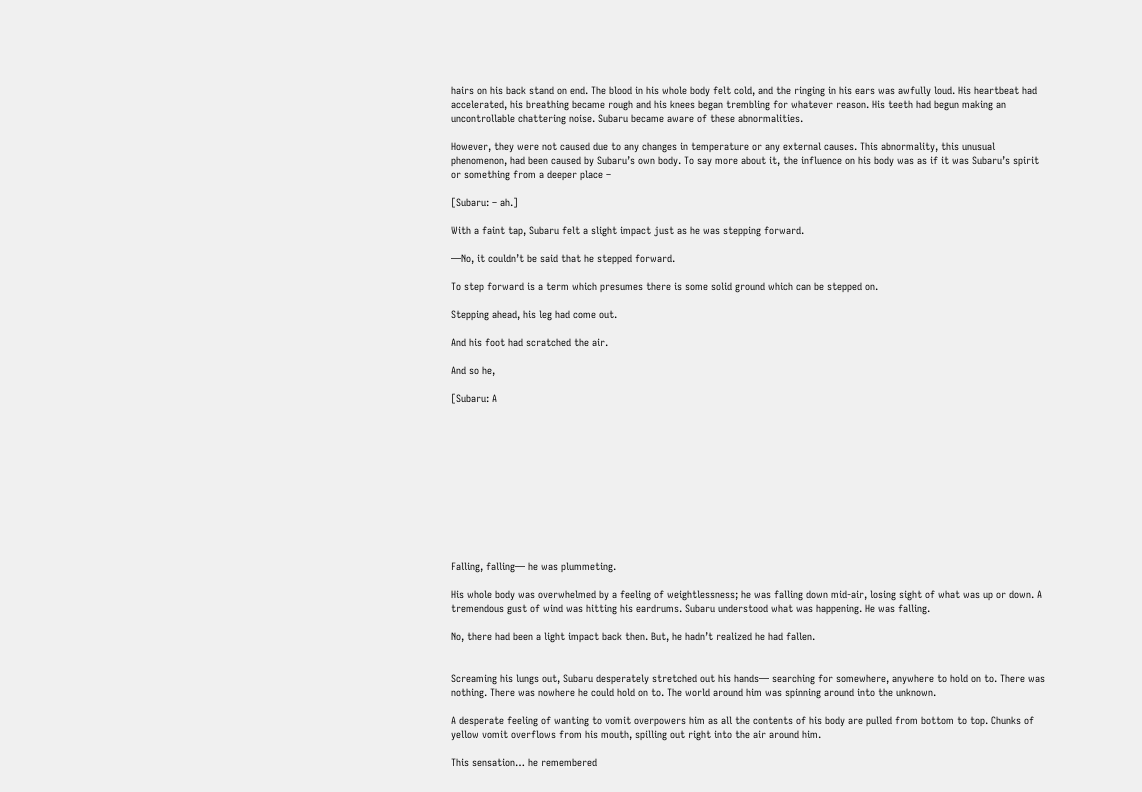hairs on his back stand on end. The blood in his whole body felt cold, and the ringing in his ears was awfully loud. His heartbeat had accelerated, his breathing became rough and his knees began trembling for whatever reason. His teeth had begun making an uncontrollable chattering noise. Subaru became aware of these abnormalities.

However, they were not caused due to any changes in temperature or any external causes. This abnormality, this unusual phenomenon, had been caused by Subaru’s own body. To say more about it, the influence on his body was as if it was Subaru’s spirit or something from a deeper place –

[Subaru: – ah.]

With a faint tap, Subaru felt a slight impact just as he was stepping forward.

―No, it couldn’t be said that he stepped forward.

To step forward is a term which presumes there is some solid ground which can be stepped on.

Stepping ahead, his leg had come out.

And his foot had scratched the air.

And so he,

[Subaru: A











Falling, falling— he was plummeting.

His whole body was overwhelmed by a feeling of weightlessness; he was falling down mid-air, losing sight of what was up or down. A tremendous gust of wind was hitting his eardrums. Subaru understood what was happening. He was falling.

No, there had been a light impact back then. But, he hadn’t realized he had fallen.


Screaming his lungs out, Subaru desperately stretched out his hands— searching for somewhere, anywhere to hold on to. There was nothing. There was nowhere he could hold on to. The world around him was spinning around into the unknown.

A desperate feeling of wanting to vomit overpowers him as all the contents of his body are pulled from bottom to top. Chunks of yellow vomit overflows from his mouth, spilling out right into the air around him.

This sensation… he remembered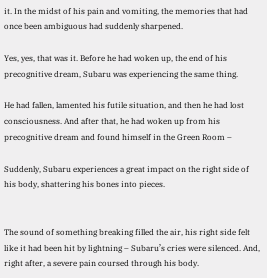it. In the midst of his pain and vomiting, the memories that had once been ambiguous had suddenly sharpened.

Yes, yes, that was it. Before he had woken up, the end of his precognitive dream, Subaru was experiencing the same thing.

He had fallen, lamented his futile situation, and then he had lost consciousness. And after that, he had woken up from his precognitive dream and found himself in the Green Room –

Suddenly, Subaru experiences a great impact on the right side of his body, shattering his bones into pieces.


The sound of something breaking filled the air, his right side felt like it had been hit by lightning – Subaru’s cries were silenced. And, right after, a severe pain coursed through his body.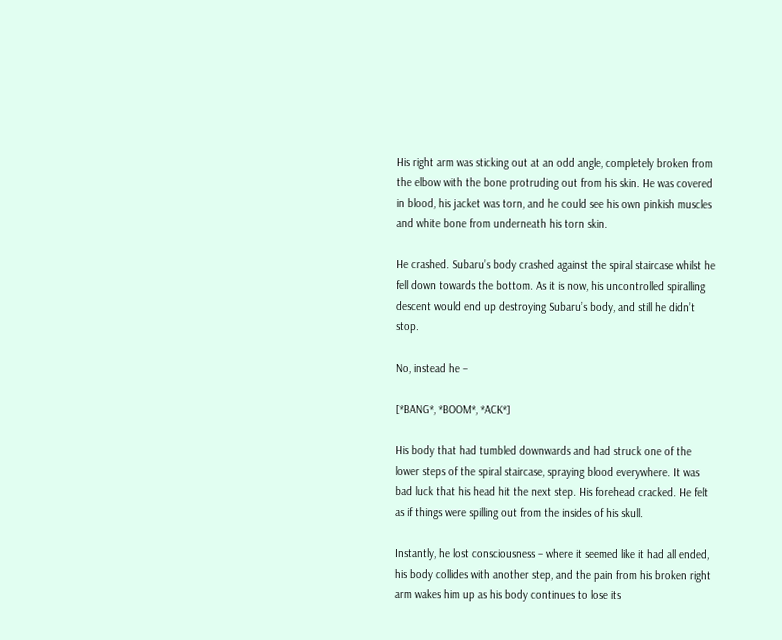His right arm was sticking out at an odd angle, completely broken from the elbow with the bone protruding out from his skin. He was covered in blood, his jacket was torn, and he could see his own pinkish muscles and white bone from underneath his torn skin.

He crashed. Subaru’s body crashed against the spiral staircase whilst he fell down towards the bottom. As it is now, his uncontrolled spiralling descent would end up destroying Subaru’s body, and still he didn’t stop.

No, instead he –

[*BANG*, *BOOM*, *ACK*]

His body that had tumbled downwards and had struck one of the lower steps of the spiral staircase, spraying blood everywhere. It was bad luck that his head hit the next step. His forehead cracked. He felt as if things were spilling out from the insides of his skull.

Instantly, he lost consciousness – where it seemed like it had all ended, his body collides with another step, and the pain from his broken right arm wakes him up as his body continues to lose its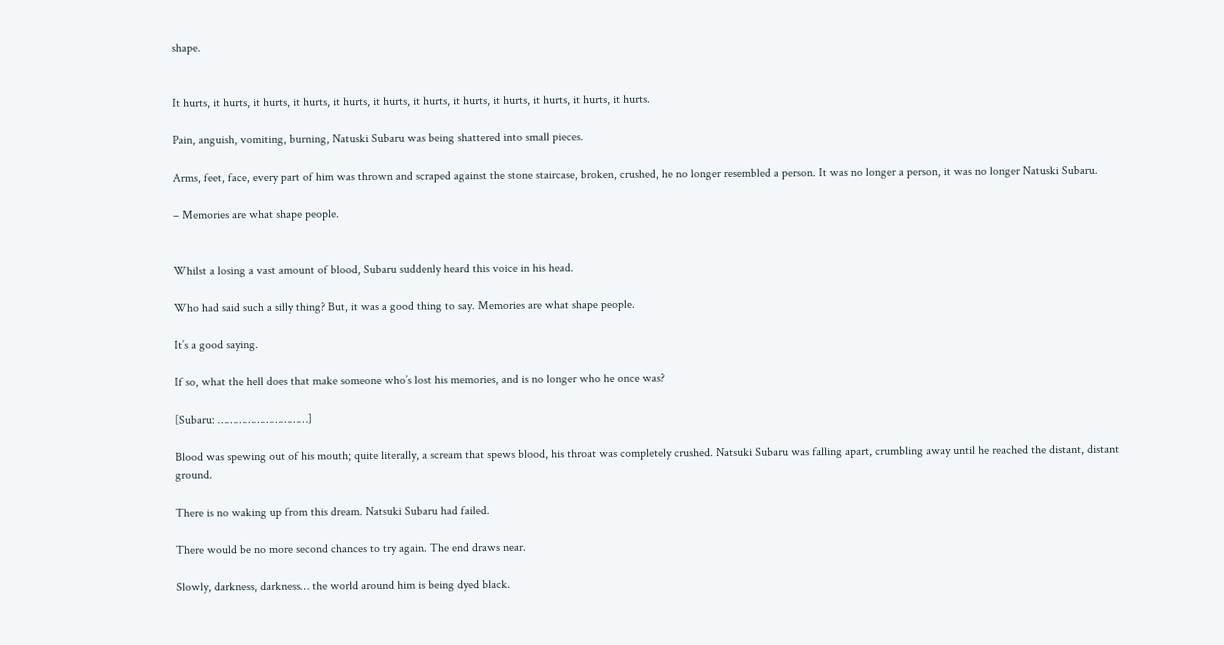shape.


It hurts, it hurts, it hurts, it hurts, it hurts, it hurts, it hurts, it hurts, it hurts, it hurts, it hurts, it hurts.

Pain, anguish, vomiting, burning, Natuski Subaru was being shattered into small pieces.

Arms, feet, face, every part of him was thrown and scraped against the stone staircase, broken, crushed, he no longer resembled a person. It was no longer a person, it was no longer Natuski Subaru.

– Memories are what shape people.


Whilst a losing a vast amount of blood, Subaru suddenly heard this voice in his head.

Who had said such a silly thing? But, it was a good thing to say. Memories are what shape people.

It’s a good saying.

If so, what the hell does that make someone who’s lost his memories, and is no longer who he once was?

[Subaru: …………………………]

Blood was spewing out of his mouth; quite literally, a scream that spews blood, his throat was completely crushed. Natsuki Subaru was falling apart, crumbling away until he reached the distant, distant ground.

There is no waking up from this dream. Natsuki Subaru had failed.

There would be no more second chances to try again. The end draws near.

Slowly, darkness, darkness… the world around him is being dyed black.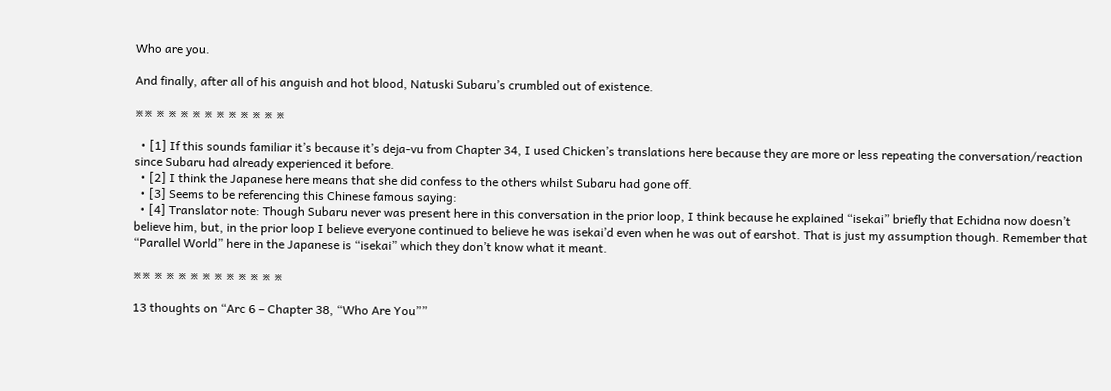Who are you.

And finally, after all of his anguish and hot blood, Natuski Subaru’s crumbled out of existence.

※※ ※ ※ ※ ※ ※ ※ ※ ※ ※ ※ ※

  • [1] If this sounds familiar it’s because it’s deja-vu from Chapter 34, I used Chicken’s translations here because they are more or less repeating the conversation/reaction since Subaru had already experienced it before.
  • [2] I think the Japanese here means that she did confess to the others whilst Subaru had gone off.
  • [3] Seems to be referencing this Chinese famous saying:
  • [4] Translator note: Though Subaru never was present here in this conversation in the prior loop, I think because he explained “isekai” briefly that Echidna now doesn’t believe him, but, in the prior loop I believe everyone continued to believe he was isekai’d even when he was out of earshot. That is just my assumption though. Remember that “Parallel World” here in the Japanese is “isekai” which they don’t know what it meant.

※※ ※ ※ ※ ※ ※ ※ ※ ※ ※ ※ ※

13 thoughts on “Arc 6 – Chapter 38, “Who Are You””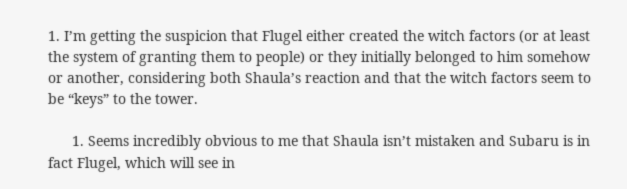1. I’m getting the suspicion that Flugel either created the witch factors (or at least the system of granting them to people) or they initially belonged to him somehow or another, considering both Shaula’s reaction and that the witch factors seem to be “keys” to the tower.

      1. Seems incredibly obvious to me that Shaula isn’t mistaken and Subaru is in fact Flugel, which will see in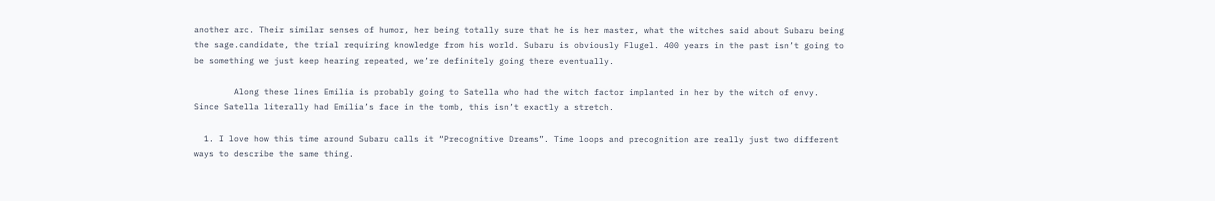another arc. Their similar senses of humor, her being totally sure that he is her master, what the witches said about Subaru being the sage.candidate, the trial requiring knowledge from his world. Subaru is obviously Flugel. 400 years in the past isn’t going to be something we just keep hearing repeated, we’re definitely going there eventually.

        Along these lines Emilia is probably going to Satella who had the witch factor implanted in her by the witch of envy. Since Satella literally had Emilia’s face in the tomb, this isn’t exactly a stretch.

  1. I love how this time around Subaru calls it “Precognitive Dreams”. Time loops and precognition are really just two different ways to describe the same thing.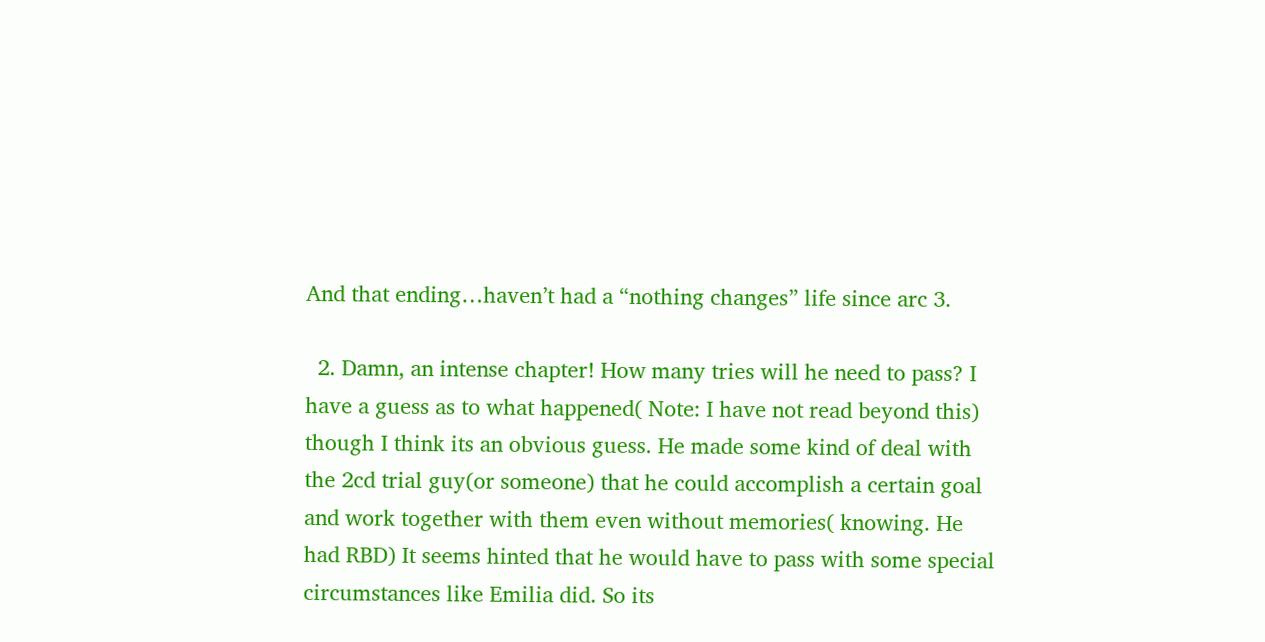And that ending…haven’t had a “nothing changes” life since arc 3.

  2. Damn, an intense chapter! How many tries will he need to pass? I have a guess as to what happened( Note: I have not read beyond this) though I think its an obvious guess. He made some kind of deal with the 2cd trial guy(or someone) that he could accomplish a certain goal and work together with them even without memories( knowing. He had RBD) It seems hinted that he would have to pass with some special circumstances like Emilia did. So its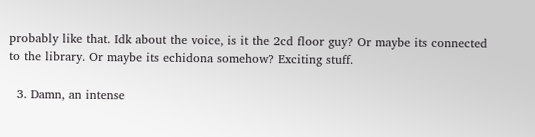probably like that. Idk about the voice, is it the 2cd floor guy? Or maybe its connected to the library. Or maybe its echidona somehow? Exciting stuff.

  3. Damn, an intense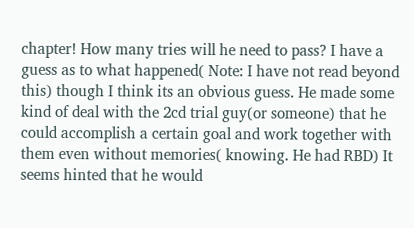chapter! How many tries will he need to pass? I have a guess as to what happened( Note: I have not read beyond this) though I think its an obvious guess. He made some kind of deal with the 2cd trial guy(or someone) that he could accomplish a certain goal and work together with them even without memories( knowing. He had RBD) It seems hinted that he would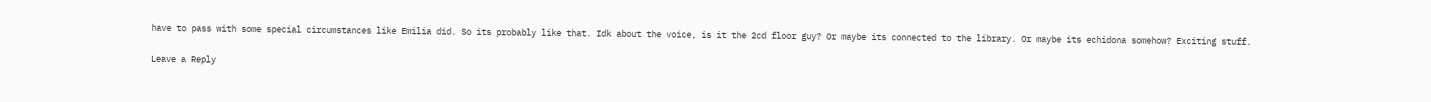have to pass with some special circumstances like Emilia did. So its probably like that. Idk about the voice, is it the 2cd floor guy? Or maybe its connected to the library. Or maybe its echidona somehow? Exciting stuff.

Leave a Reply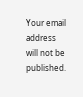Your email address will not be published.